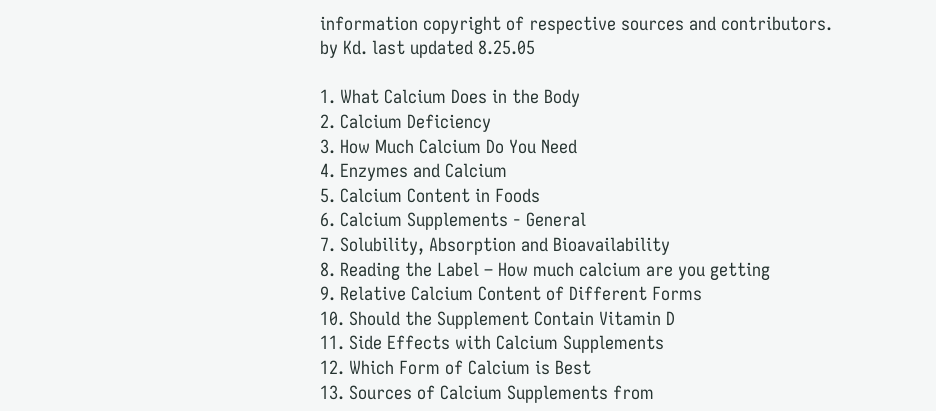information copyright of respective sources and contributors. by Kd. last updated 8.25.05

1. What Calcium Does in the Body
2. Calcium Deficiency
3. How Much Calcium Do You Need
4. Enzymes and Calcium
5. Calcium Content in Foods
6. Calcium Supplements - General
7. Solubility, Absorption and Bioavailability
8. Reading the Label – How much calcium are you getting
9. Relative Calcium Content of Different Forms
10. Should the Supplement Contain Vitamin D
11. Side Effects with Calcium Supplements
12. Which Form of Calcium is Best
13. Sources of Calcium Supplements from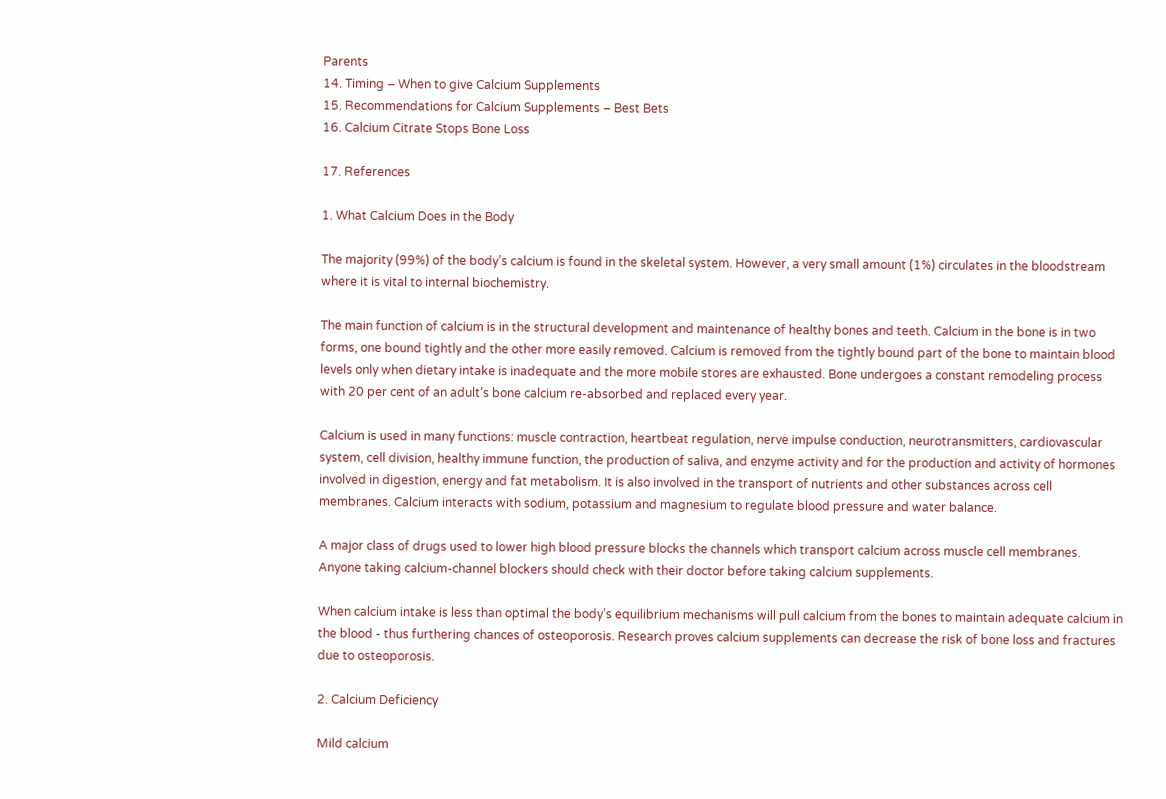Parents
14. Timing – When to give Calcium Supplements
15. Recommendations for Calcium Supplements – Best Bets
16. Calcium Citrate Stops Bone Loss

17. References

1. What Calcium Does in the Body

The majority (99%) of the body’s calcium is found in the skeletal system. However, a very small amount (1%) circulates in the bloodstream where it is vital to internal biochemistry.

The main function of calcium is in the structural development and maintenance of healthy bones and teeth. Calcium in the bone is in two forms, one bound tightly and the other more easily removed. Calcium is removed from the tightly bound part of the bone to maintain blood levels only when dietary intake is inadequate and the more mobile stores are exhausted. Bone undergoes a constant remodeling process with 20 per cent of an adult’s bone calcium re-absorbed and replaced every year.

Calcium is used in many functions: muscle contraction, heartbeat regulation, nerve impulse conduction, neurotransmitters, cardiovascular system, cell division, healthy immune function, the production of saliva, and enzyme activity and for the production and activity of hormones involved in digestion, energy and fat metabolism. It is also involved in the transport of nutrients and other substances across cell membranes. Calcium interacts with sodium, potassium and magnesium to regulate blood pressure and water balance.

A major class of drugs used to lower high blood pressure blocks the channels which transport calcium across muscle cell membranes. Anyone taking calcium-channel blockers should check with their doctor before taking calcium supplements.

When calcium intake is less than optimal the body’s equilibrium mechanisms will pull calcium from the bones to maintain adequate calcium in the blood - thus furthering chances of osteoporosis. Research proves calcium supplements can decrease the risk of bone loss and fractures due to osteoporosis.

2. Calcium Deficiency

Mild calcium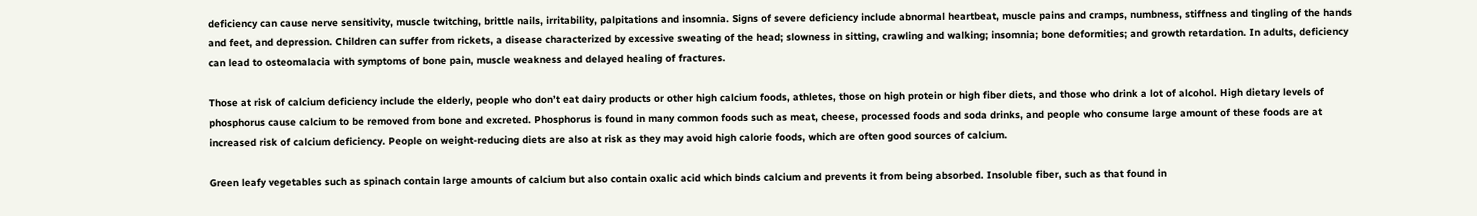deficiency can cause nerve sensitivity, muscle twitching, brittle nails, irritability, palpitations and insomnia. Signs of severe deficiency include abnormal heartbeat, muscle pains and cramps, numbness, stiffness and tingling of the hands and feet, and depression. Children can suffer from rickets, a disease characterized by excessive sweating of the head; slowness in sitting, crawling and walking; insomnia; bone deformities; and growth retardation. In adults, deficiency can lead to osteomalacia with symptoms of bone pain, muscle weakness and delayed healing of fractures.

Those at risk of calcium deficiency include the elderly, people who don’t eat dairy products or other high calcium foods, athletes, those on high protein or high fiber diets, and those who drink a lot of alcohol. High dietary levels of phosphorus cause calcium to be removed from bone and excreted. Phosphorus is found in many common foods such as meat, cheese, processed foods and soda drinks, and people who consume large amount of these foods are at increased risk of calcium deficiency. People on weight-reducing diets are also at risk as they may avoid high calorie foods, which are often good sources of calcium.

Green leafy vegetables such as spinach contain large amounts of calcium but also contain oxalic acid which binds calcium and prevents it from being absorbed. Insoluble fiber, such as that found in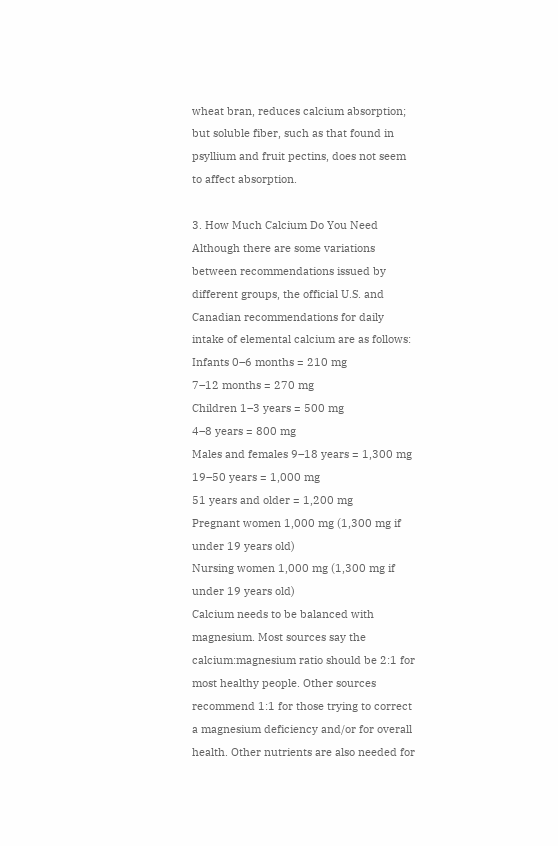wheat bran, reduces calcium absorption; but soluble fiber, such as that found in psyllium and fruit pectins, does not seem to affect absorption.

3. How Much Calcium Do You Need
Although there are some variations between recommendations issued by different groups, the official U.S. and Canadian recommendations for daily intake of elemental calcium are as follows:
Infants 0–6 months = 210 mg
7–12 months = 270 mg
Children 1–3 years = 500 mg
4–8 years = 800 mg
Males and females 9–18 years = 1,300 mg
19–50 years = 1,000 mg
51 years and older = 1,200 mg
Pregnant women 1,000 mg (1,300 mg if under 19 years old)
Nursing women 1,000 mg (1,300 mg if under 19 years old)
Calcium needs to be balanced with magnesium. Most sources say the calcium:magnesium ratio should be 2:1 for most healthy people. Other sources recommend 1:1 for those trying to correct a magnesium deficiency and/or for overall health. Other nutrients are also needed for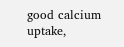good calcium uptake,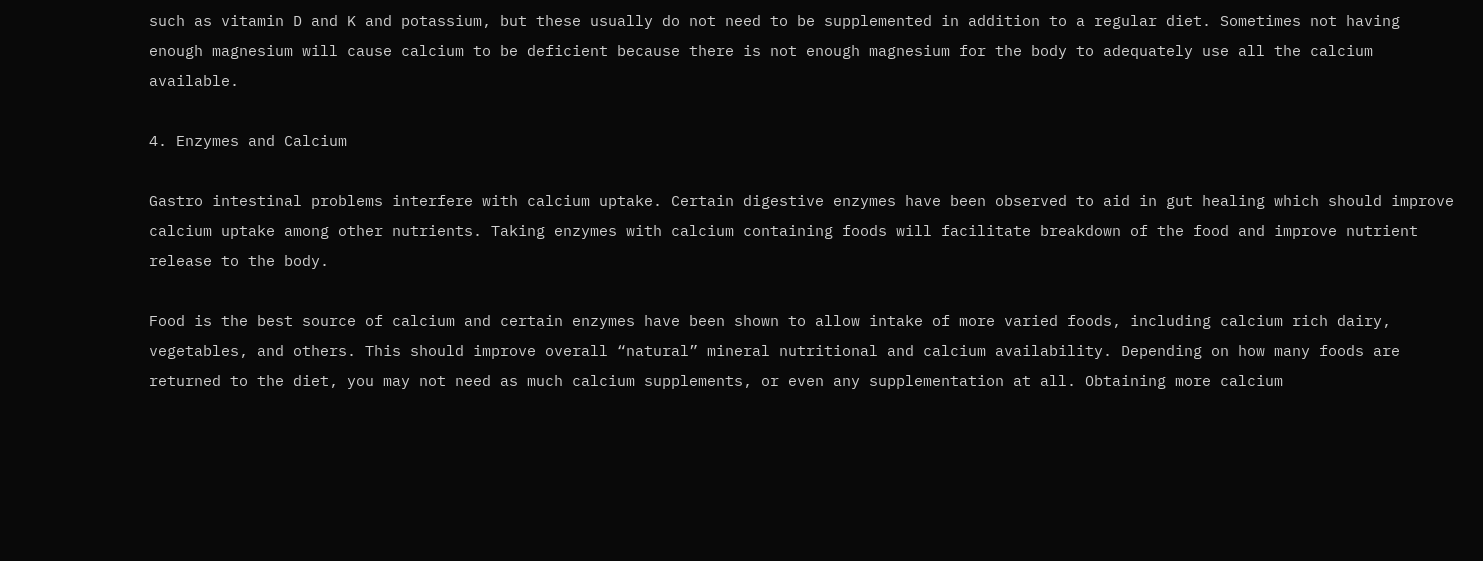such as vitamin D and K and potassium, but these usually do not need to be supplemented in addition to a regular diet. Sometimes not having enough magnesium will cause calcium to be deficient because there is not enough magnesium for the body to adequately use all the calcium available.

4. Enzymes and Calcium

Gastro intestinal problems interfere with calcium uptake. Certain digestive enzymes have been observed to aid in gut healing which should improve calcium uptake among other nutrients. Taking enzymes with calcium containing foods will facilitate breakdown of the food and improve nutrient release to the body.

Food is the best source of calcium and certain enzymes have been shown to allow intake of more varied foods, including calcium rich dairy, vegetables, and others. This should improve overall “natural” mineral nutritional and calcium availability. Depending on how many foods are returned to the diet, you may not need as much calcium supplements, or even any supplementation at all. Obtaining more calcium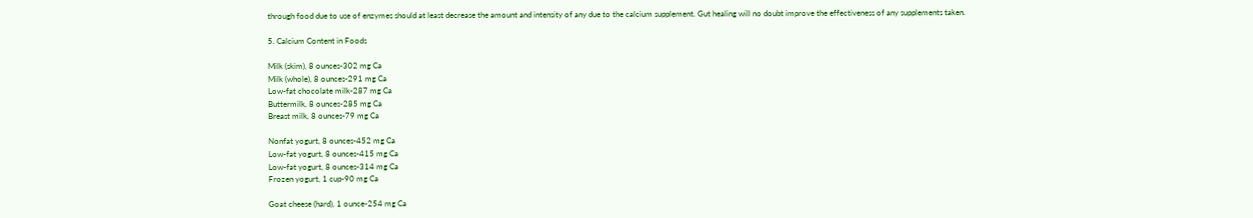through food due to use of enzymes should at least decrease the amount and intensity of any due to the calcium supplement. Gut healing will no doubt improve the effectiveness of any supplements taken.

5. Calcium Content in Foods

Milk (skim), 8 ounces-302 mg Ca
Milk (whole), 8 ounces-291 mg Ca
Low-fat chocolate milk-287 mg Ca
Buttermilk, 8 ounces-285 mg Ca
Breast milk, 8 ounces-79 mg Ca

Nonfat yogurt, 8 ounces-452 mg Ca
Low-fat yogurt, 8 ounces-415 mg Ca
Low-fat yogurt, 8 ounces-314 mg Ca
Frozen yogurt, 1 cup-90 mg Ca

Goat cheese (hard), 1 ounce-254 mg Ca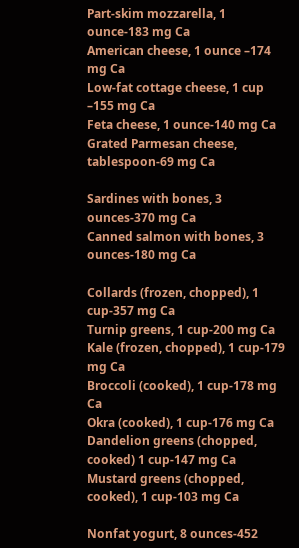Part-skim mozzarella, 1 ounce-183 mg Ca
American cheese, 1 ounce –174 mg Ca
Low-fat cottage cheese, 1 cup –155 mg Ca
Feta cheese, 1 ounce-140 mg Ca
Grated Parmesan cheese, tablespoon-69 mg Ca

Sardines with bones, 3 ounces-370 mg Ca
Canned salmon with bones, 3 ounces-180 mg Ca

Collards (frozen, chopped), 1 cup-357 mg Ca
Turnip greens, 1 cup-200 mg Ca
Kale (frozen, chopped), 1 cup-179 mg Ca
Broccoli (cooked), 1 cup-178 mg Ca
Okra (cooked), 1 cup-176 mg Ca
Dandelion greens (chopped, cooked) 1 cup-147 mg Ca
Mustard greens (chopped, cooked), 1 cup-103 mg Ca

Nonfat yogurt, 8 ounces-452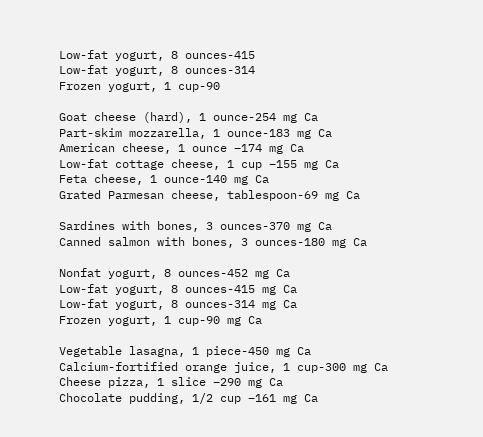Low-fat yogurt, 8 ounces-415
Low-fat yogurt, 8 ounces-314
Frozen yogurt, 1 cup-90

Goat cheese (hard), 1 ounce-254 mg Ca
Part-skim mozzarella, 1 ounce-183 mg Ca
American cheese, 1 ounce –174 mg Ca
Low-fat cottage cheese, 1 cup –155 mg Ca
Feta cheese, 1 ounce-140 mg Ca
Grated Parmesan cheese, tablespoon-69 mg Ca

Sardines with bones, 3 ounces-370 mg Ca
Canned salmon with bones, 3 ounces-180 mg Ca

Nonfat yogurt, 8 ounces-452 mg Ca
Low-fat yogurt, 8 ounces-415 mg Ca
Low-fat yogurt, 8 ounces-314 mg Ca
Frozen yogurt, 1 cup-90 mg Ca

Vegetable lasagna, 1 piece-450 mg Ca
Calcium-fortified orange juice, 1 cup-300 mg Ca
Cheese pizza, 1 slice –290 mg Ca
Chocolate pudding, 1/2 cup –161 mg Ca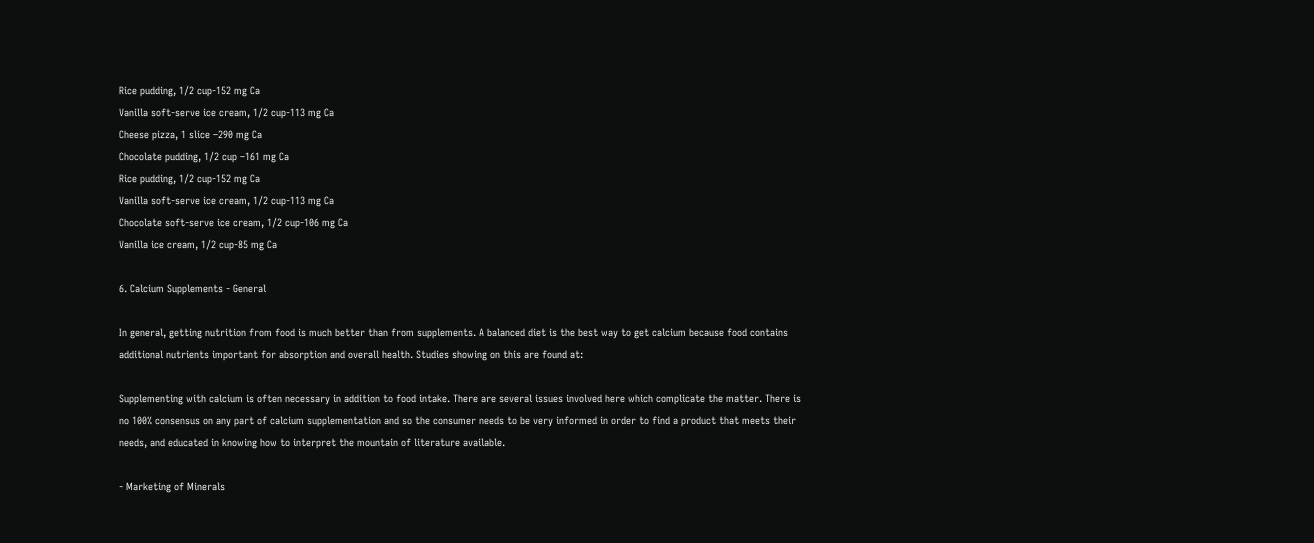Rice pudding, 1/2 cup-152 mg Ca
Vanilla soft-serve ice cream, 1/2 cup-113 mg Ca
Cheese pizza, 1 slice –290 mg Ca
Chocolate pudding, 1/2 cup –161 mg Ca
Rice pudding, 1/2 cup-152 mg Ca
Vanilla soft-serve ice cream, 1/2 cup-113 mg Ca
Chocolate soft-serve ice cream, 1/2 cup-106 mg Ca
Vanilla ice cream, 1/2 cup-85 mg Ca

6. Calcium Supplements - General

In general, getting nutrition from food is much better than from supplements. A balanced diet is the best way to get calcium because food contains additional nutrients important for absorption and overall health. Studies showing on this are found at:

Supplementing with calcium is often necessary in addition to food intake. There are several issues involved here which complicate the matter. There is no 100% consensus on any part of calcium supplementation and so the consumer needs to be very informed in order to find a product that meets their needs, and educated in knowing how to interpret the mountain of literature available.

- Marketing of Minerals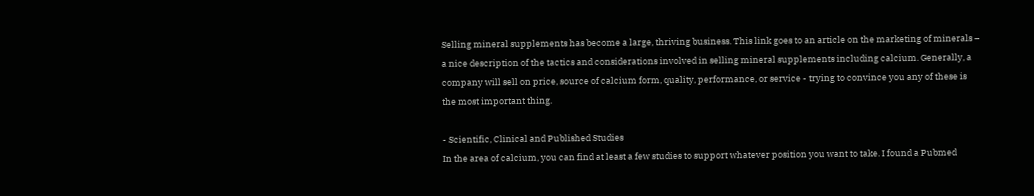Selling mineral supplements has become a large, thriving business. This link goes to an article on the marketing of minerals – a nice description of the tactics and considerations involved in selling mineral supplements including calcium. Generally, a company will sell on price, source of calcium form, quality, performance, or service - trying to convince you any of these is the most important thing.

- Scientific, Clinical and Published Studies
In the area of calcium, you can find at least a few studies to support whatever position you want to take. I found a Pubmed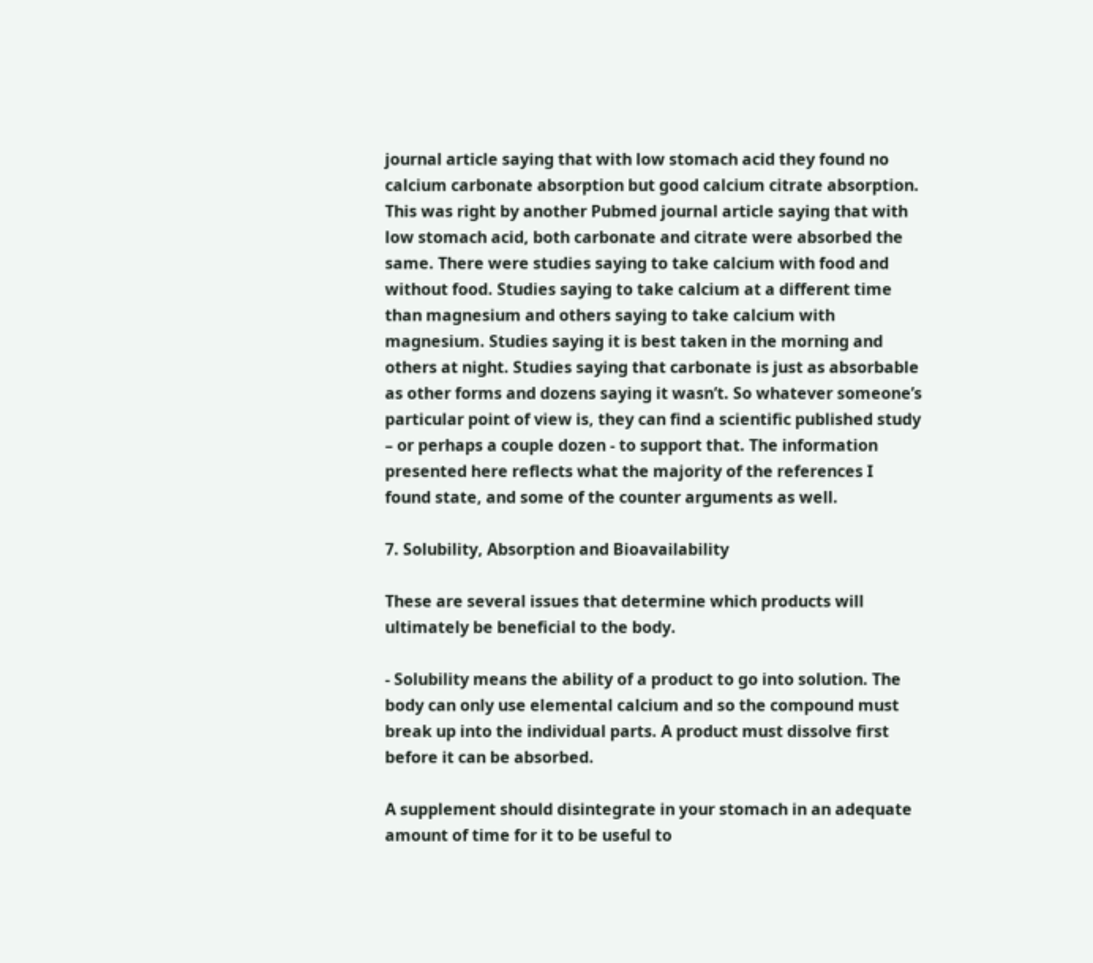journal article saying that with low stomach acid they found no calcium carbonate absorption but good calcium citrate absorption. This was right by another Pubmed journal article saying that with low stomach acid, both carbonate and citrate were absorbed the same. There were studies saying to take calcium with food and without food. Studies saying to take calcium at a different time than magnesium and others saying to take calcium with magnesium. Studies saying it is best taken in the morning and others at night. Studies saying that carbonate is just as absorbable as other forms and dozens saying it wasn’t. So whatever someone’s particular point of view is, they can find a scientific published study – or perhaps a couple dozen - to support that. The information presented here reflects what the majority of the references I found state, and some of the counter arguments as well.

7. Solubility, Absorption and Bioavailability

These are several issues that determine which products will ultimately be beneficial to the body.

- Solubility means the ability of a product to go into solution. The body can only use elemental calcium and so the compound must break up into the individual parts. A product must dissolve first before it can be absorbed.

A supplement should disintegrate in your stomach in an adequate amount of time for it to be useful to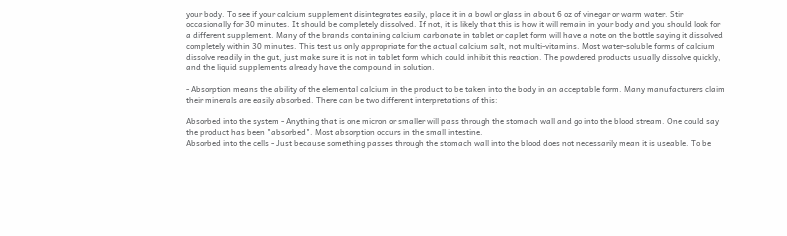your body. To see if your calcium supplement disintegrates easily, place it in a bowl or glass in about 6 oz of vinegar or warm water. Stir occasionally for 30 minutes. It should be completely dissolved. If not, it is likely that this is how it will remain in your body and you should look for a different supplement. Many of the brands containing calcium carbonate in tablet or caplet form will have a note on the bottle saying it dissolved completely within 30 minutes. This test us only appropriate for the actual calcium salt, not multi-vitamins. Most water-soluble forms of calcium dissolve readily in the gut, just make sure it is not in tablet form which could inhibit this reaction. The powdered products usually dissolve quickly, and the liquid supplements already have the compound in solution.

- Absorption means the ability of the elemental calcium in the product to be taken into the body in an acceptable form. Many manufacturers claim their minerals are easily absorbed. There can be two different interpretations of this:

Absorbed into the system - Anything that is one micron or smaller will pass through the stomach wall and go into the blood stream. One could say the product has been "absorbed". Most absorption occurs in the small intestine.
Absorbed into the cells - Just because something passes through the stomach wall into the blood does not necessarily mean it is useable. To be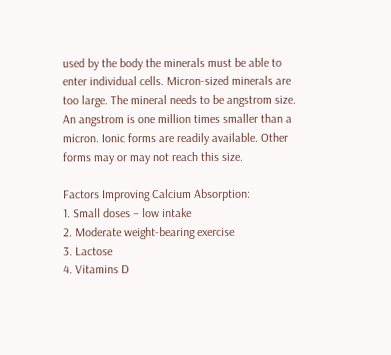used by the body the minerals must be able to enter individual cells. Micron-sized minerals are too large. The mineral needs to be angstrom size. An angstrom is one million times smaller than a micron. Ionic forms are readily available. Other forms may or may not reach this size.

Factors Improving Calcium Absorption:
1. Small doses – low intake
2. Moderate weight-bearing exercise
3. Lactose
4. Vitamins D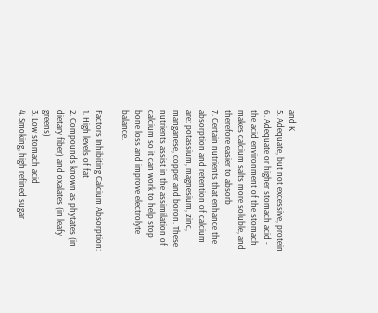and K
5. Adequate, but not excessive, protein
6. Adequate or higher stomach acid - the acid environment of the stomach makes calcium salts more soluble, and therefore easier to absorb
7. Certain nutrients that enhance the absorption and retention of calcium are: potassium, magnesium, zinc, manganese, copper and boron. These nutrients assist in the assimilation of calcium so it can work to help stop bone loss and improve electrolyte balance.

Factors Inhibiting Calcium Absorption:
1. High levels of fat
2. Compounds known as phytates (in dietary fiber) and oxalates (in leafy greens)
3. Low stomach acid
4. Smoking, high refined sugar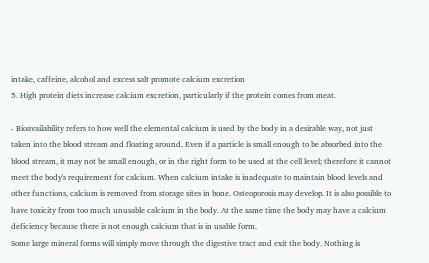intake, caffeine, alcohol and excess salt promote calcium excretion
5. High protein diets increase calcium excretion, particularly if the protein comes from meat.

- Bioavailability refers to how well the elemental calcium is used by the body in a desirable way, not just taken into the blood stream and floating around. Even if a particle is small enough to be absorbed into the blood stream, it may not be small enough, or in the right form to be used at the cell level; therefore it cannot meet the body's requirement for calcium. When calcium intake is inadequate to maintain blood levels and other functions, calcium is removed from storage sites in bone. Osteoporosis may develop. It is also possible to have toxicity from too much unusable calcium in the body. At the same time the body may have a calcium deficiency because there is not enough calcium that is in usable form.
Some large mineral forms will simply move through the digestive tract and exit the body. Nothing is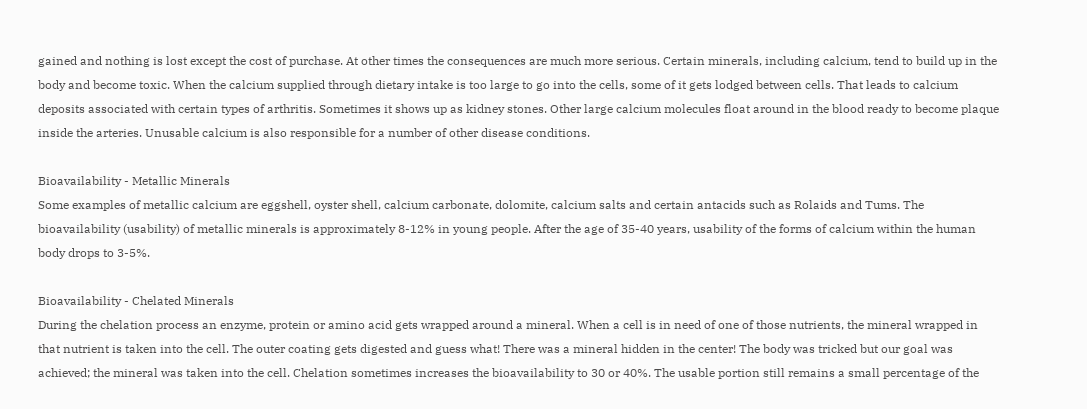gained and nothing is lost except the cost of purchase. At other times the consequences are much more serious. Certain minerals, including calcium, tend to build up in the body and become toxic. When the calcium supplied through dietary intake is too large to go into the cells, some of it gets lodged between cells. That leads to calcium deposits associated with certain types of arthritis. Sometimes it shows up as kidney stones. Other large calcium molecules float around in the blood ready to become plaque inside the arteries. Unusable calcium is also responsible for a number of other disease conditions.

Bioavailability - Metallic Minerals
Some examples of metallic calcium are eggshell, oyster shell, calcium carbonate, dolomite, calcium salts and certain antacids such as Rolaids and Tums. The bioavailability (usability) of metallic minerals is approximately 8-12% in young people. After the age of 35-40 years, usability of the forms of calcium within the human body drops to 3-5%.

Bioavailability - Chelated Minerals
During the chelation process an enzyme, protein or amino acid gets wrapped around a mineral. When a cell is in need of one of those nutrients, the mineral wrapped in that nutrient is taken into the cell. The outer coating gets digested and guess what! There was a mineral hidden in the center! The body was tricked but our goal was achieved; the mineral was taken into the cell. Chelation sometimes increases the bioavailability to 30 or 40%. The usable portion still remains a small percentage of the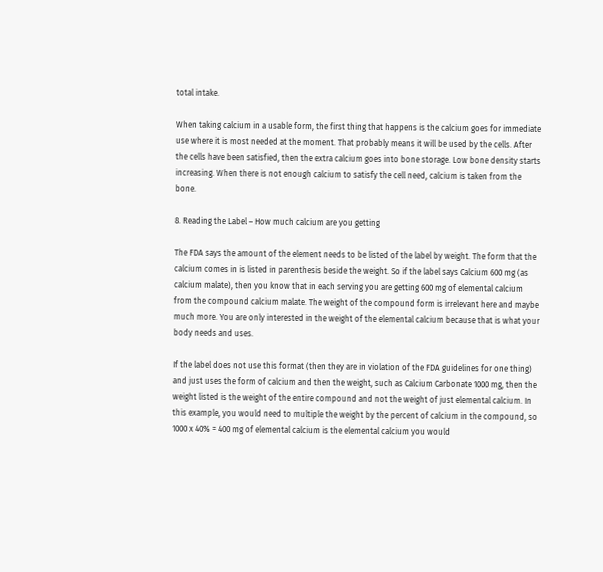total intake.

When taking calcium in a usable form, the first thing that happens is the calcium goes for immediate use where it is most needed at the moment. That probably means it will be used by the cells. After the cells have been satisfied, then the extra calcium goes into bone storage. Low bone density starts increasing. When there is not enough calcium to satisfy the cell need, calcium is taken from the bone.

8. Reading the Label – How much calcium are you getting

The FDA says the amount of the element needs to be listed of the label by weight. The form that the calcium comes in is listed in parenthesis beside the weight. So if the label says Calcium 600 mg (as calcium malate), then you know that in each serving you are getting 600 mg of elemental calcium from the compound calcium malate. The weight of the compound form is irrelevant here and maybe much more. You are only interested in the weight of the elemental calcium because that is what your body needs and uses.

If the label does not use this format (then they are in violation of the FDA guidelines for one thing) and just uses the form of calcium and then the weight, such as Calcium Carbonate 1000 mg, then the weight listed is the weight of the entire compound and not the weight of just elemental calcium. In this example, you would need to multiple the weight by the percent of calcium in the compound, so 1000 x 40% = 400 mg of elemental calcium is the elemental calcium you would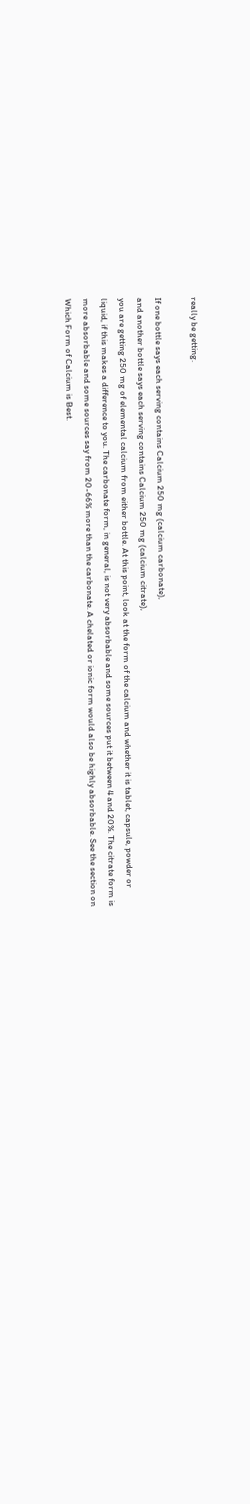really be getting.

If one bottle says each serving contains Calcium 250 mg (calcium carbonate),
and another bottle says each serving contains Calcium 250 mg (calcium citrate),
you are getting 250 mg of elemental calcium from either bottle. At this point, look at the form of the calcium and whether it is tablet, capsule, powder or liquid, if this makes a difference to you. The carbonate form, in general, is not very absorbable and some sources put it between 4 and 20%. The citrate form is more absorbable and some sources say from 20-66% more than the carbonate. A chelated or ionic form would also be highly absorbable. See the section on Which Form of Calcium is Best.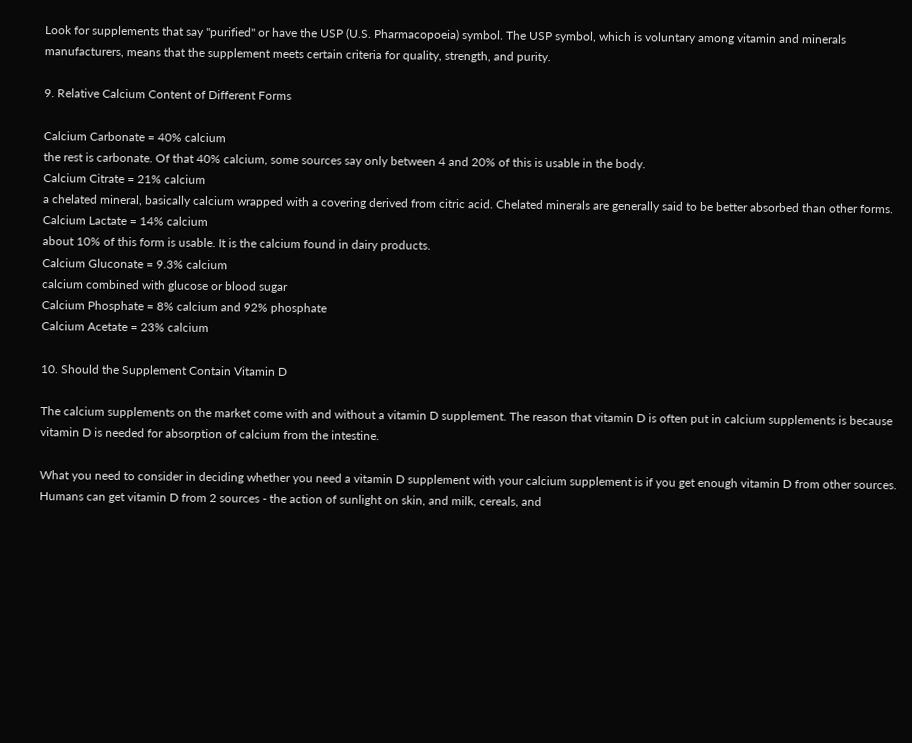Look for supplements that say "purified" or have the USP (U.S. Pharmacopoeia) symbol. The USP symbol, which is voluntary among vitamin and minerals manufacturers, means that the supplement meets certain criteria for quality, strength, and purity.

9. Relative Calcium Content of Different Forms

Calcium Carbonate = 40% calcium
the rest is carbonate. Of that 40% calcium, some sources say only between 4 and 20% of this is usable in the body.
Calcium Citrate = 21% calcium
a chelated mineral, basically calcium wrapped with a covering derived from citric acid. Chelated minerals are generally said to be better absorbed than other forms.
Calcium Lactate = 14% calcium
about 10% of this form is usable. It is the calcium found in dairy products.
Calcium Gluconate = 9.3% calcium
calcium combined with glucose or blood sugar
Calcium Phosphate = 8% calcium and 92% phosphate
Calcium Acetate = 23% calcium

10. Should the Supplement Contain Vitamin D

The calcium supplements on the market come with and without a vitamin D supplement. The reason that vitamin D is often put in calcium supplements is because vitamin D is needed for absorption of calcium from the intestine.

What you need to consider in deciding whether you need a vitamin D supplement with your calcium supplement is if you get enough vitamin D from other sources. Humans can get vitamin D from 2 sources - the action of sunlight on skin, and milk, cereals, and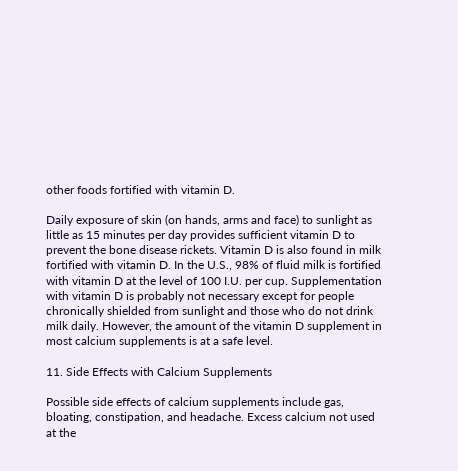other foods fortified with vitamin D.

Daily exposure of skin (on hands, arms and face) to sunlight as little as 15 minutes per day provides sufficient vitamin D to prevent the bone disease rickets. Vitamin D is also found in milk fortified with vitamin D. In the U.S., 98% of fluid milk is fortified with vitamin D at the level of 100 I.U. per cup. Supplementation with vitamin D is probably not necessary except for people chronically shielded from sunlight and those who do not drink milk daily. However, the amount of the vitamin D supplement in most calcium supplements is at a safe level.

11. Side Effects with Calcium Supplements

Possible side effects of calcium supplements include gas, bloating, constipation, and headache. Excess calcium not used at the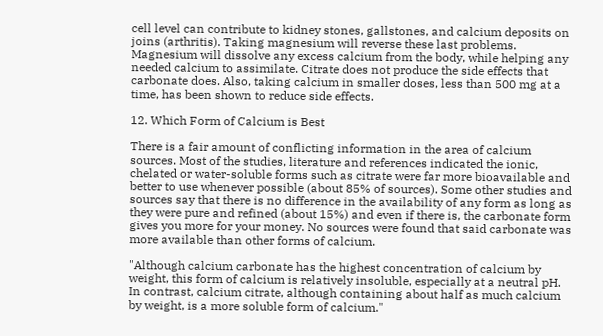cell level can contribute to kidney stones, gallstones, and calcium deposits on joins (arthritis). Taking magnesium will reverse these last problems. Magnesium will dissolve any excess calcium from the body, while helping any needed calcium to assimilate. Citrate does not produce the side effects that carbonate does. Also, taking calcium in smaller doses, less than 500 mg at a time, has been shown to reduce side effects.

12. Which Form of Calcium is Best

There is a fair amount of conflicting information in the area of calcium sources. Most of the studies, literature and references indicated the ionic, chelated or water-soluble forms such as citrate were far more bioavailable and better to use whenever possible (about 85% of sources). Some other studies and sources say that there is no difference in the availability of any form as long as they were pure and refined (about 15%) and even if there is, the carbonate form gives you more for your money. No sources were found that said carbonate was more available than other forms of calcium.

"Although calcium carbonate has the highest concentration of calcium by weight, this form of calcium is relatively insoluble, especially at a neutral pH. In contrast, calcium citrate, although containing about half as much calcium by weight, is a more soluble form of calcium."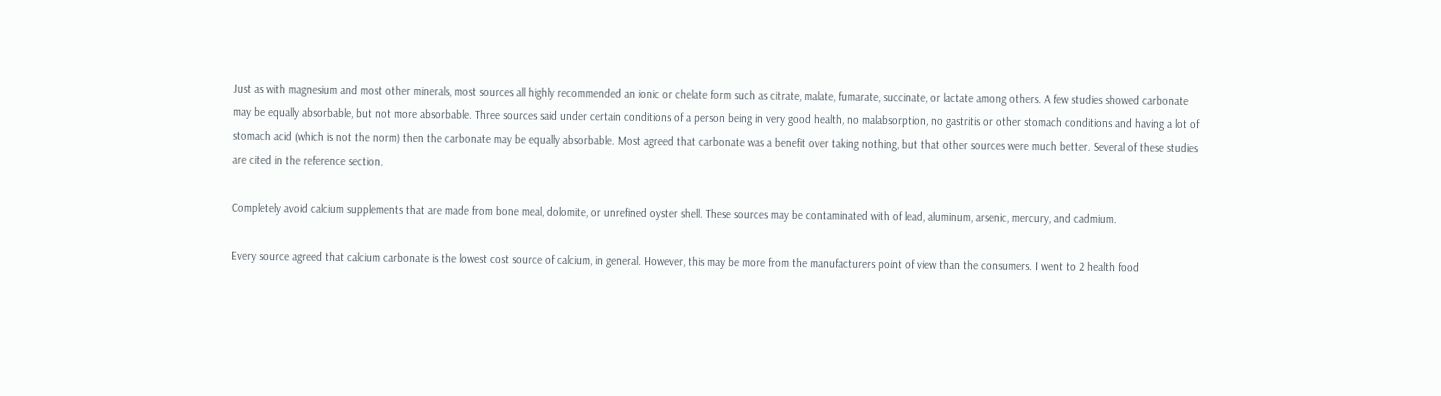Just as with magnesium and most other minerals, most sources all highly recommended an ionic or chelate form such as citrate, malate, fumarate, succinate, or lactate among others. A few studies showed carbonate may be equally absorbable, but not more absorbable. Three sources said under certain conditions of a person being in very good health, no malabsorption, no gastritis or other stomach conditions and having a lot of stomach acid (which is not the norm) then the carbonate may be equally absorbable. Most agreed that carbonate was a benefit over taking nothing, but that other sources were much better. Several of these studies are cited in the reference section.

Completely avoid calcium supplements that are made from bone meal, dolomite, or unrefined oyster shell. These sources may be contaminated with of lead, aluminum, arsenic, mercury, and cadmium.

Every source agreed that calcium carbonate is the lowest cost source of calcium, in general. However, this may be more from the manufacturers point of view than the consumers. I went to 2 health food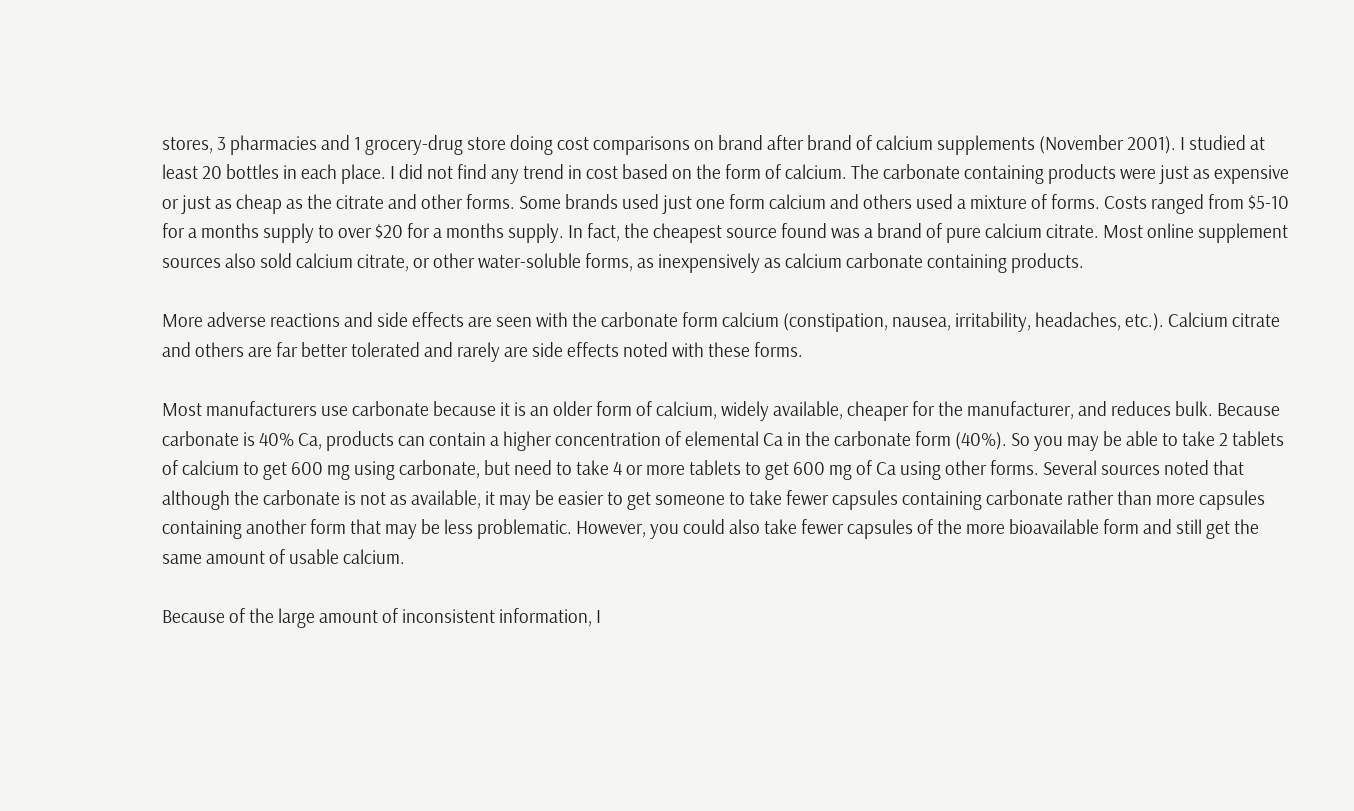stores, 3 pharmacies and 1 grocery-drug store doing cost comparisons on brand after brand of calcium supplements (November 2001). I studied at least 20 bottles in each place. I did not find any trend in cost based on the form of calcium. The carbonate containing products were just as expensive or just as cheap as the citrate and other forms. Some brands used just one form calcium and others used a mixture of forms. Costs ranged from $5-10 for a months supply to over $20 for a months supply. In fact, the cheapest source found was a brand of pure calcium citrate. Most online supplement sources also sold calcium citrate, or other water-soluble forms, as inexpensively as calcium carbonate containing products.

More adverse reactions and side effects are seen with the carbonate form calcium (constipation, nausea, irritability, headaches, etc.). Calcium citrate and others are far better tolerated and rarely are side effects noted with these forms.

Most manufacturers use carbonate because it is an older form of calcium, widely available, cheaper for the manufacturer, and reduces bulk. Because carbonate is 40% Ca, products can contain a higher concentration of elemental Ca in the carbonate form (40%). So you may be able to take 2 tablets of calcium to get 600 mg using carbonate, but need to take 4 or more tablets to get 600 mg of Ca using other forms. Several sources noted that although the carbonate is not as available, it may be easier to get someone to take fewer capsules containing carbonate rather than more capsules containing another form that may be less problematic. However, you could also take fewer capsules of the more bioavailable form and still get the same amount of usable calcium.

Because of the large amount of inconsistent information, I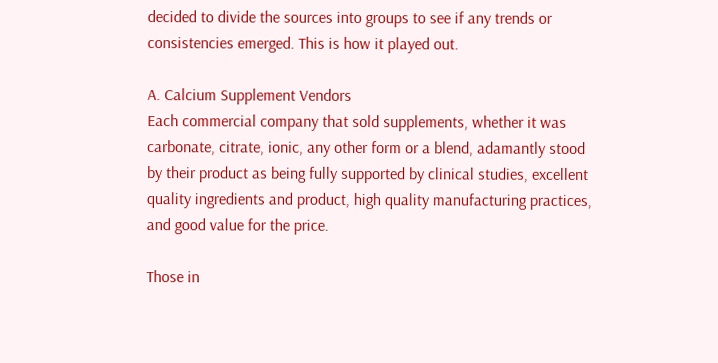decided to divide the sources into groups to see if any trends or consistencies emerged. This is how it played out.

A. Calcium Supplement Vendors
Each commercial company that sold supplements, whether it was carbonate, citrate, ionic, any other form or a blend, adamantly stood by their product as being fully supported by clinical studies, excellent quality ingredients and product, high quality manufacturing practices, and good value for the price.

Those in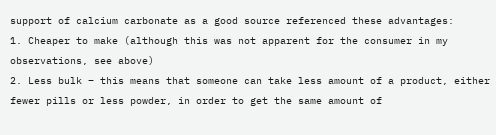support of calcium carbonate as a good source referenced these advantages:
1. Cheaper to make (although this was not apparent for the consumer in my observations, see above)
2. Less bulk – this means that someone can take less amount of a product, either fewer pills or less powder, in order to get the same amount of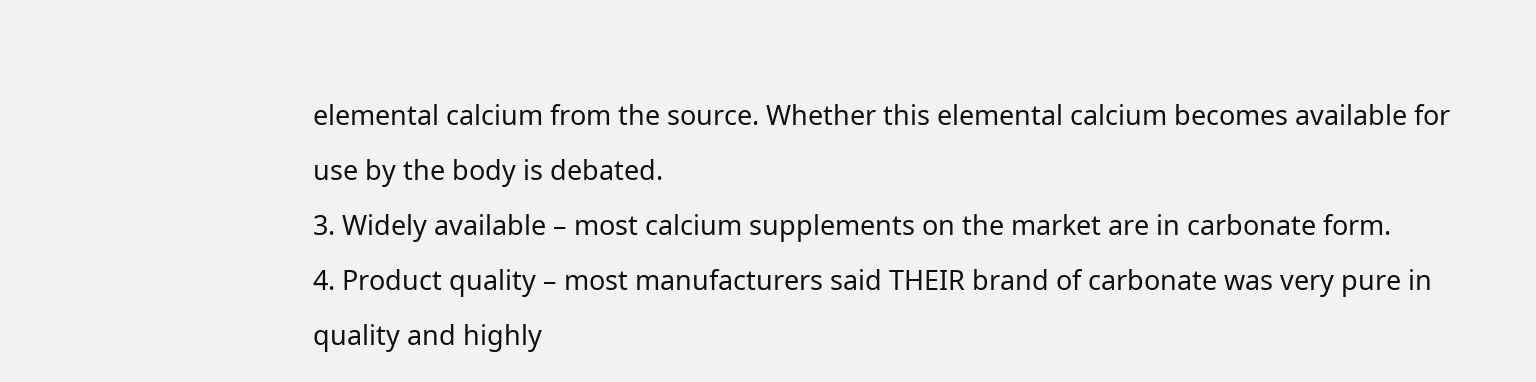elemental calcium from the source. Whether this elemental calcium becomes available for use by the body is debated.
3. Widely available – most calcium supplements on the market are in carbonate form.
4. Product quality – most manufacturers said THEIR brand of carbonate was very pure in quality and highly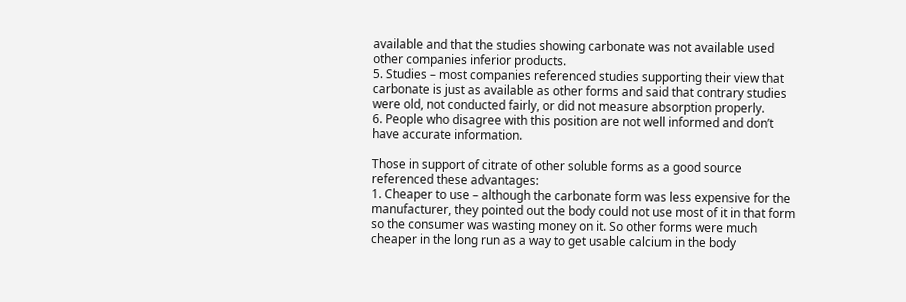available and that the studies showing carbonate was not available used other companies inferior products.
5. Studies – most companies referenced studies supporting their view that carbonate is just as available as other forms and said that contrary studies were old, not conducted fairly, or did not measure absorption properly.
6. People who disagree with this position are not well informed and don’t have accurate information.

Those in support of citrate of other soluble forms as a good source referenced these advantages:
1. Cheaper to use – although the carbonate form was less expensive for the manufacturer, they pointed out the body could not use most of it in that form so the consumer was wasting money on it. So other forms were much cheaper in the long run as a way to get usable calcium in the body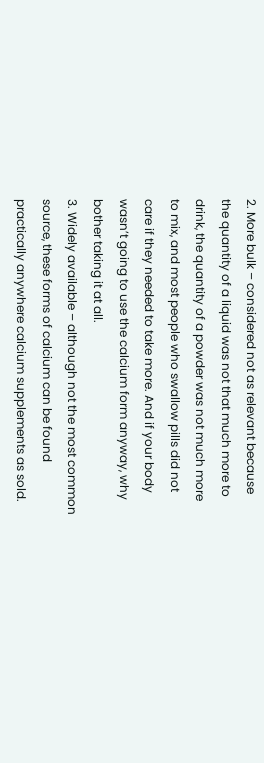2. More bulk – considered not as relevant because the quantity of a liquid was not that much more to drink, the quantity of a powder was not much more to mix, and most people who swallow pills did not care if they needed to take more. And if your body wasn’t going to use the calcium form anyway, why bother taking it at all.
3. Widely available – although not the most common source, these forms of calcium can be found practically anywhere calcium supplements as sold.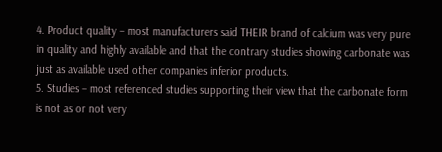4. Product quality – most manufacturers said THEIR brand of calcium was very pure in quality and highly available and that the contrary studies showing carbonate was just as available used other companies inferior products.
5. Studies – most referenced studies supporting their view that the carbonate form is not as or not very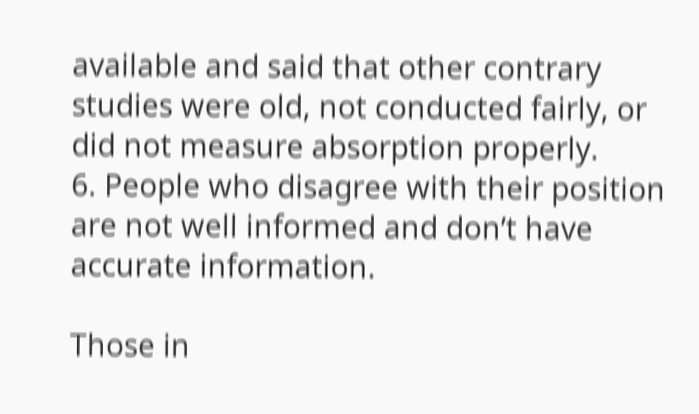available and said that other contrary studies were old, not conducted fairly, or did not measure absorption properly.
6. People who disagree with their position are not well informed and don’t have accurate information.

Those in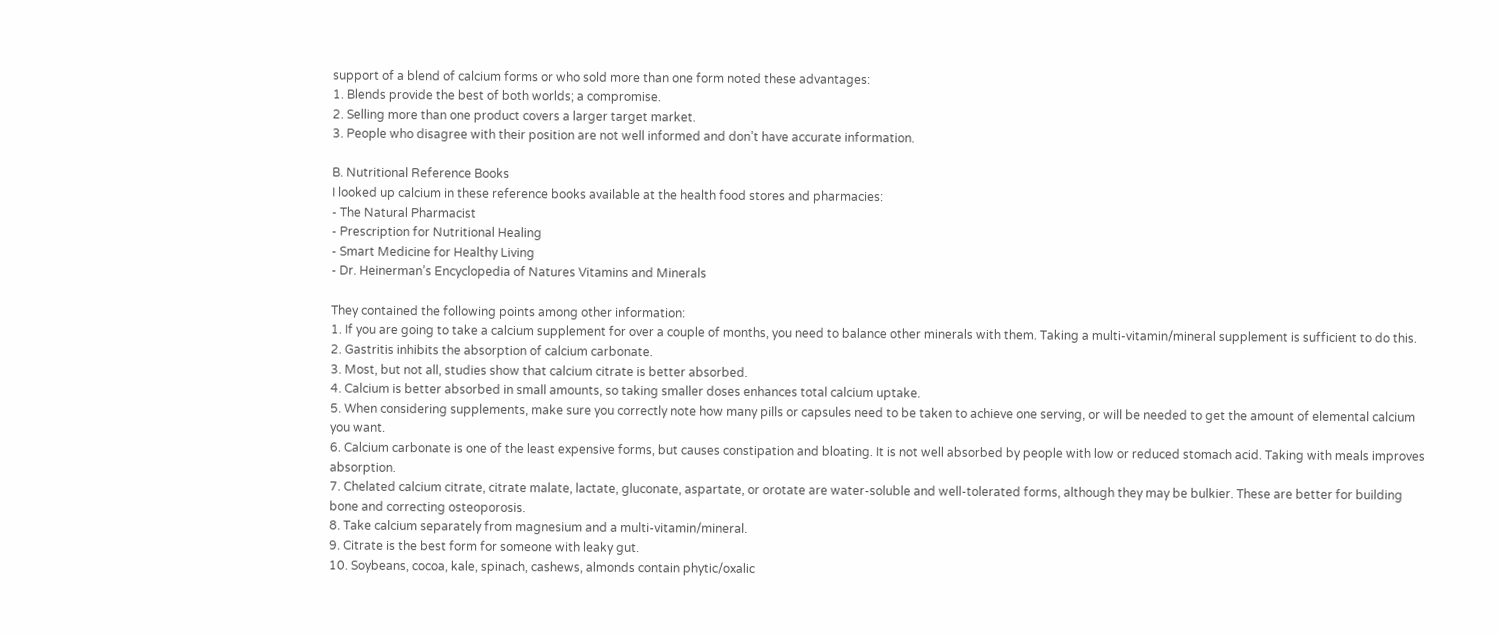support of a blend of calcium forms or who sold more than one form noted these advantages:
1. Blends provide the best of both worlds; a compromise.
2. Selling more than one product covers a larger target market.
3. People who disagree with their position are not well informed and don’t have accurate information.

B. Nutritional Reference Books
I looked up calcium in these reference books available at the health food stores and pharmacies:
- The Natural Pharmacist
- Prescription for Nutritional Healing
- Smart Medicine for Healthy Living
- Dr. Heinerman’s Encyclopedia of Natures Vitamins and Minerals

They contained the following points among other information:
1. If you are going to take a calcium supplement for over a couple of months, you need to balance other minerals with them. Taking a multi-vitamin/mineral supplement is sufficient to do this.
2. Gastritis inhibits the absorption of calcium carbonate.
3. Most, but not all, studies show that calcium citrate is better absorbed.
4. Calcium is better absorbed in small amounts, so taking smaller doses enhances total calcium uptake.
5. When considering supplements, make sure you correctly note how many pills or capsules need to be taken to achieve one serving, or will be needed to get the amount of elemental calcium you want.
6. Calcium carbonate is one of the least expensive forms, but causes constipation and bloating. It is not well absorbed by people with low or reduced stomach acid. Taking with meals improves absorption.
7. Chelated calcium citrate, citrate malate, lactate, gluconate, aspartate, or orotate are water-soluble and well-tolerated forms, although they may be bulkier. These are better for building bone and correcting osteoporosis.
8. Take calcium separately from magnesium and a multi-vitamin/mineral.
9. Citrate is the best form for someone with leaky gut.
10. Soybeans, cocoa, kale, spinach, cashews, almonds contain phytic/oxalic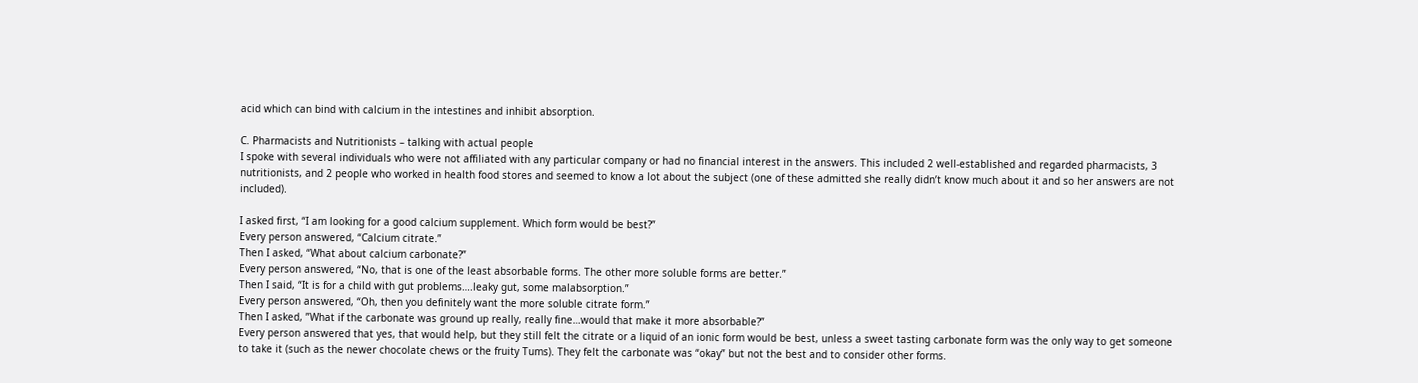acid which can bind with calcium in the intestines and inhibit absorption.

C. Pharmacists and Nutritionists – talking with actual people
I spoke with several individuals who were not affiliated with any particular company or had no financial interest in the answers. This included 2 well-established and regarded pharmacists, 3 nutritionists, and 2 people who worked in health food stores and seemed to know a lot about the subject (one of these admitted she really didn’t know much about it and so her answers are not included).

I asked first, “I am looking for a good calcium supplement. Which form would be best?”
Every person answered, “Calcium citrate.”
Then I asked, “What about calcium carbonate?”
Every person answered, “No, that is one of the least absorbable forms. The other more soluble forms are better.”
Then I said, “It is for a child with gut problems….leaky gut, some malabsorption.”
Every person answered, “Oh, then you definitely want the more soluble citrate form.”
Then I asked, ”What if the carbonate was ground up really, really fine…would that make it more absorbable?”
Every person answered that yes, that would help, but they still felt the citrate or a liquid of an ionic form would be best, unless a sweet tasting carbonate form was the only way to get someone to take it (such as the newer chocolate chews or the fruity Tums). They felt the carbonate was “okay” but not the best and to consider other forms.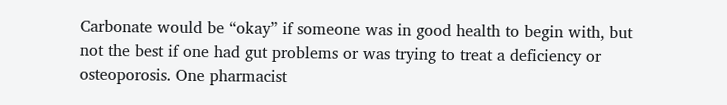Carbonate would be “okay” if someone was in good health to begin with, but not the best if one had gut problems or was trying to treat a deficiency or osteoporosis. One pharmacist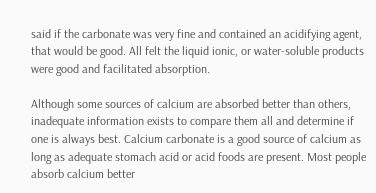said if the carbonate was very fine and contained an acidifying agent, that would be good. All felt the liquid ionic, or water-soluble products were good and facilitated absorption.

Although some sources of calcium are absorbed better than others, inadequate information exists to compare them all and determine if one is always best. Calcium carbonate is a good source of calcium as long as adequate stomach acid or acid foods are present. Most people absorb calcium better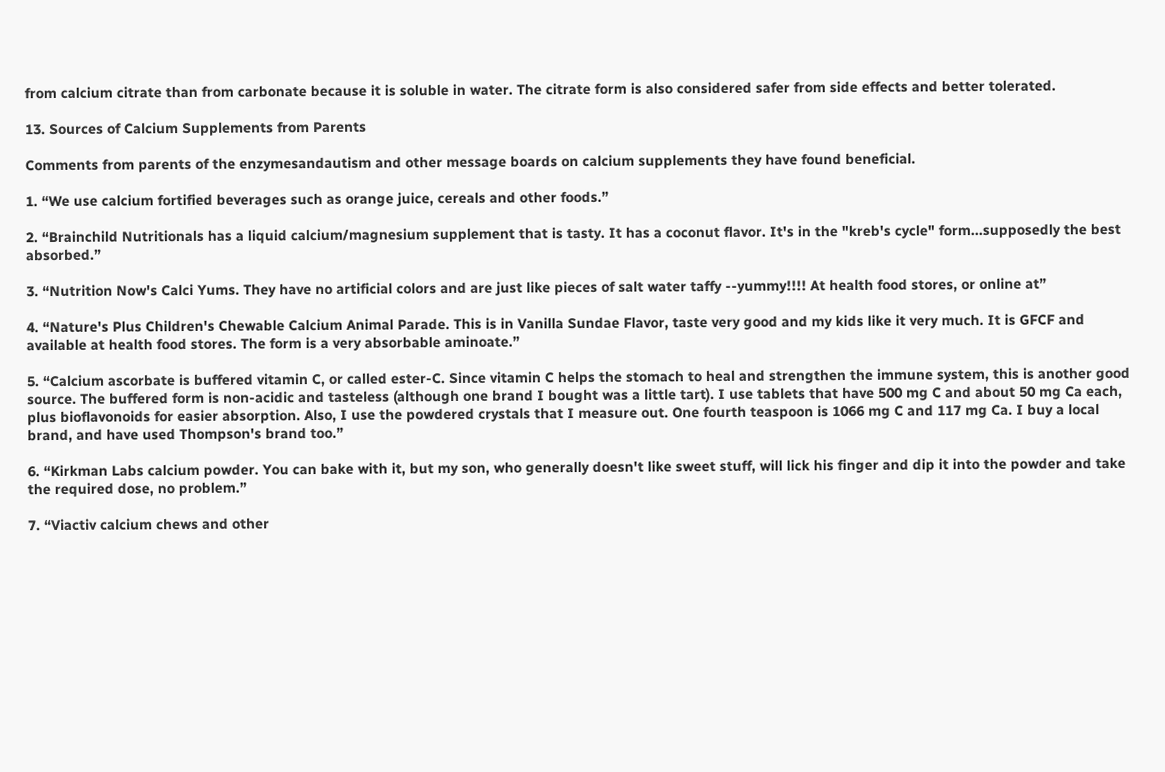from calcium citrate than from carbonate because it is soluble in water. The citrate form is also considered safer from side effects and better tolerated.

13. Sources of Calcium Supplements from Parents

Comments from parents of the enzymesandautism and other message boards on calcium supplements they have found beneficial.

1. “We use calcium fortified beverages such as orange juice, cereals and other foods.”

2. “Brainchild Nutritionals has a liquid calcium/magnesium supplement that is tasty. It has a coconut flavor. It's in the "kreb's cycle" form...supposedly the best absorbed.”

3. “Nutrition Now's Calci Yums. They have no artificial colors and are just like pieces of salt water taffy --yummy!!!! At health food stores, or online at”

4. “Nature's Plus Children's Chewable Calcium Animal Parade. This is in Vanilla Sundae Flavor, taste very good and my kids like it very much. It is GFCF and available at health food stores. The form is a very absorbable aminoate.”

5. “Calcium ascorbate is buffered vitamin C, or called ester-C. Since vitamin C helps the stomach to heal and strengthen the immune system, this is another good source. The buffered form is non-acidic and tasteless (although one brand I bought was a little tart). I use tablets that have 500 mg C and about 50 mg Ca each, plus bioflavonoids for easier absorption. Also, I use the powdered crystals that I measure out. One fourth teaspoon is 1066 mg C and 117 mg Ca. I buy a local brand, and have used Thompson's brand too.”

6. “Kirkman Labs calcium powder. You can bake with it, but my son, who generally doesn't like sweet stuff, will lick his finger and dip it into the powder and take the required dose, no problem.”

7. “Viactiv calcium chews and other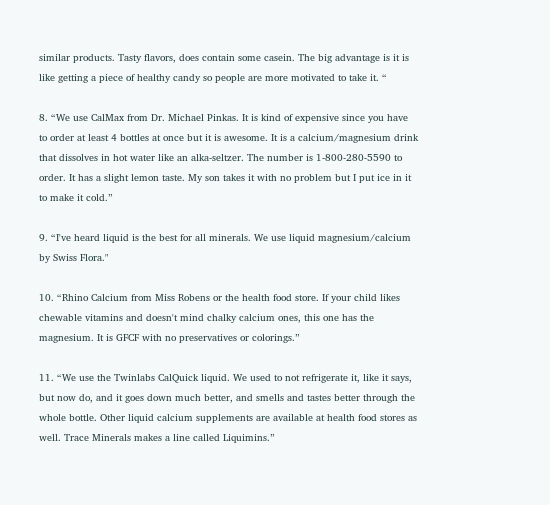similar products. Tasty flavors, does contain some casein. The big advantage is it is like getting a piece of healthy candy so people are more motivated to take it. “

8. “We use CalMax from Dr. Michael Pinkas. It is kind of expensive since you have to order at least 4 bottles at once but it is awesome. It is a calcium/magnesium drink that dissolves in hot water like an alka-seltzer. The number is 1-800-280-5590 to order. It has a slight lemon taste. My son takes it with no problem but I put ice in it to make it cold.”

9. “I've heard liquid is the best for all minerals. We use liquid magnesium/calcium by Swiss Flora."

10. “Rhino Calcium from Miss Robens or the health food store. If your child likes chewable vitamins and doesn't mind chalky calcium ones, this one has the magnesium. It is GFCF with no preservatives or colorings.”

11. “We use the Twinlabs CalQuick liquid. We used to not refrigerate it, like it says, but now do, and it goes down much better, and smells and tastes better through the whole bottle. Other liquid calcium supplements are available at health food stores as well. Trace Minerals makes a line called Liquimins.”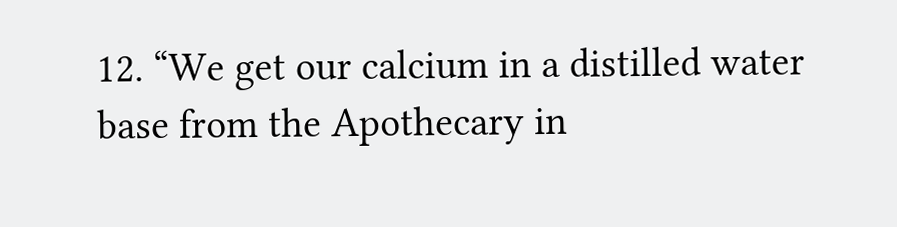12. “We get our calcium in a distilled water base from the Apothecary in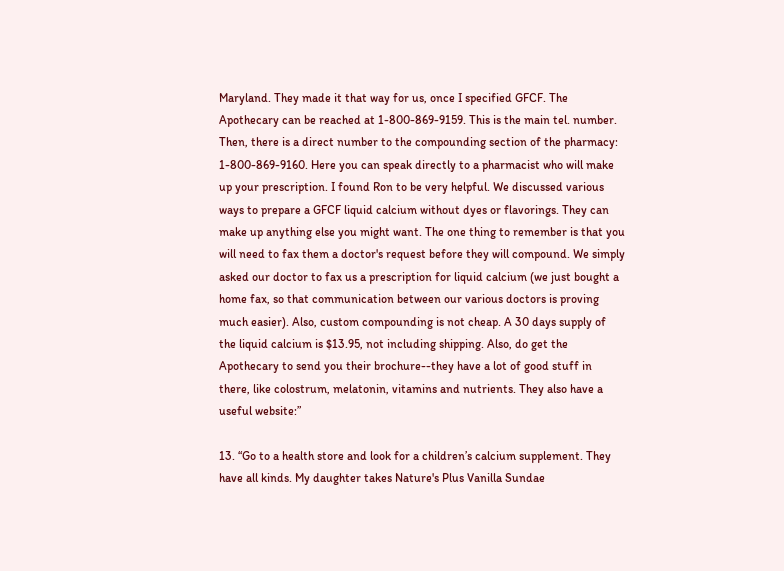Maryland. They made it that way for us, once I specified GFCF. The Apothecary can be reached at 1-800-869-9159. This is the main tel. number. Then, there is a direct number to the compounding section of the pharmacy: 1-800-869-9160. Here you can speak directly to a pharmacist who will make up your prescription. I found Ron to be very helpful. We discussed various ways to prepare a GFCF liquid calcium without dyes or flavorings. They can make up anything else you might want. The one thing to remember is that you will need to fax them a doctor's request before they will compound. We simply asked our doctor to fax us a prescription for liquid calcium (we just bought a home fax, so that communication between our various doctors is proving much easier). Also, custom compounding is not cheap. A 30 days supply of the liquid calcium is $13.95, not including shipping. Also, do get the Apothecary to send you their brochure--they have a lot of good stuff in there, like colostrum, melatonin, vitamins and nutrients. They also have a useful website:”

13. “Go to a health store and look for a children’s calcium supplement. They have all kinds. My daughter takes Nature's Plus Vanilla Sundae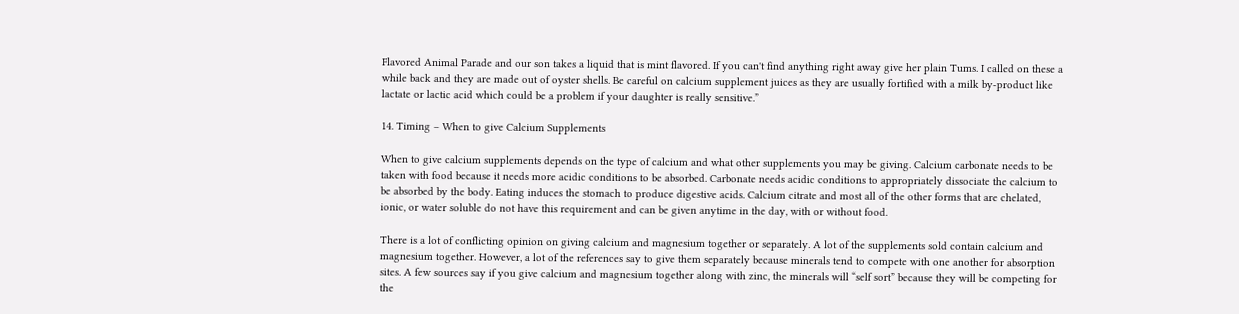Flavored Animal Parade and our son takes a liquid that is mint flavored. If you can't find anything right away give her plain Tums. I called on these a while back and they are made out of oyster shells. Be careful on calcium supplement juices as they are usually fortified with a milk by-product like lactate or lactic acid which could be a problem if your daughter is really sensitive.”

14. Timing – When to give Calcium Supplements

When to give calcium supplements depends on the type of calcium and what other supplements you may be giving. Calcium carbonate needs to be taken with food because it needs more acidic conditions to be absorbed. Carbonate needs acidic conditions to appropriately dissociate the calcium to be absorbed by the body. Eating induces the stomach to produce digestive acids. Calcium citrate and most all of the other forms that are chelated, ionic, or water soluble do not have this requirement and can be given anytime in the day, with or without food.

There is a lot of conflicting opinion on giving calcium and magnesium together or separately. A lot of the supplements sold contain calcium and magnesium together. However, a lot of the references say to give them separately because minerals tend to compete with one another for absorption sites. A few sources say if you give calcium and magnesium together along with zinc, the minerals will “self sort” because they will be competing for the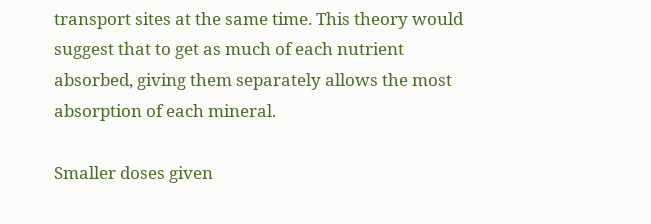transport sites at the same time. This theory would suggest that to get as much of each nutrient absorbed, giving them separately allows the most absorption of each mineral.

Smaller doses given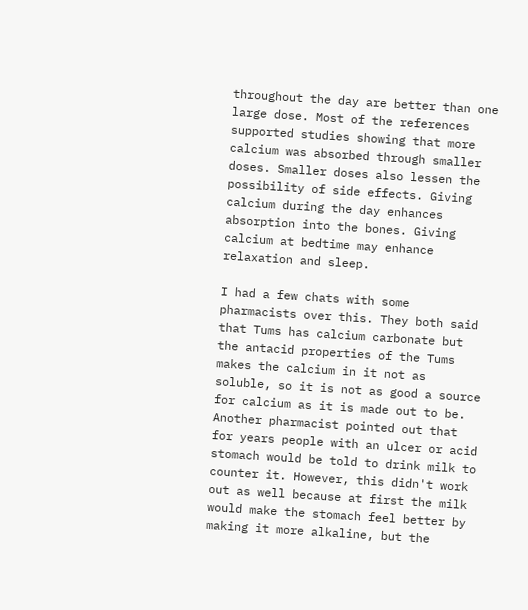throughout the day are better than one large dose. Most of the references supported studies showing that more calcium was absorbed through smaller doses. Smaller doses also lessen the possibility of side effects. Giving calcium during the day enhances absorption into the bones. Giving calcium at bedtime may enhance relaxation and sleep.

I had a few chats with some pharmacists over this. They both said that Tums has calcium carbonate but the antacid properties of the Tums makes the calcium in it not as soluble, so it is not as good a source for calcium as it is made out to be. Another pharmacist pointed out that for years people with an ulcer or acid stomach would be told to drink milk to counter it. However, this didn't work out as well because at first the milk would make the stomach feel better by making it more alkaline, but the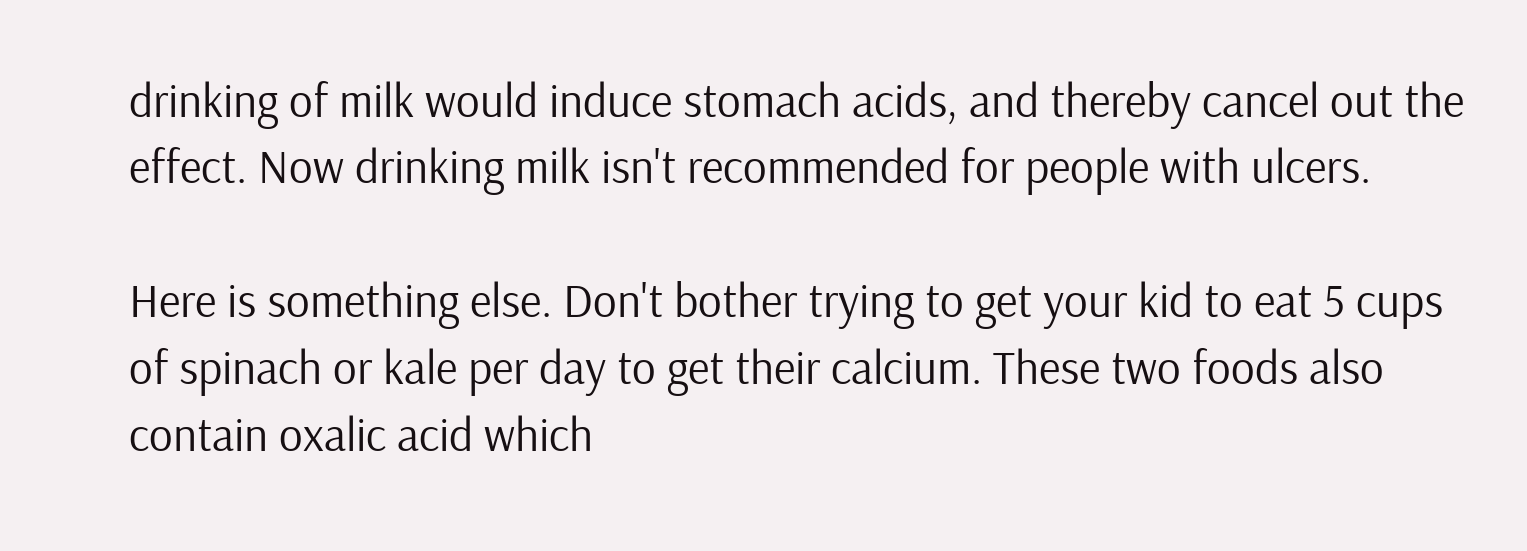drinking of milk would induce stomach acids, and thereby cancel out the effect. Now drinking milk isn't recommended for people with ulcers.

Here is something else. Don't bother trying to get your kid to eat 5 cups of spinach or kale per day to get their calcium. These two foods also contain oxalic acid which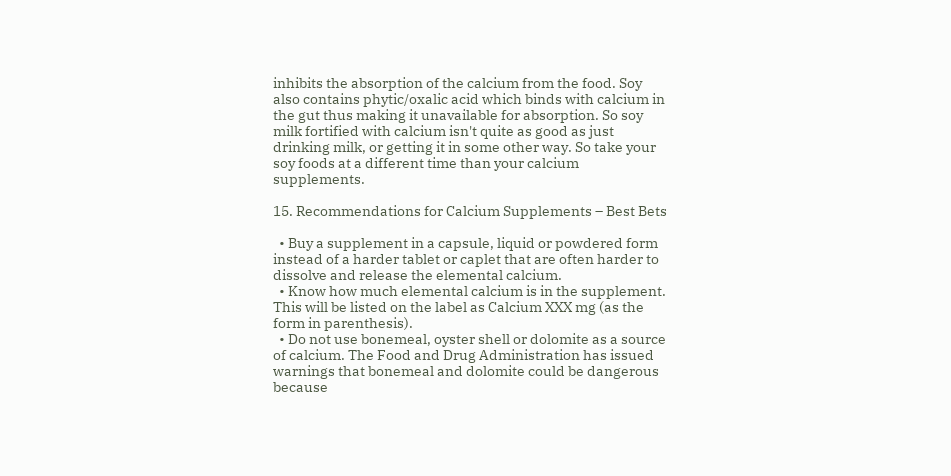inhibits the absorption of the calcium from the food. Soy also contains phytic/oxalic acid which binds with calcium in the gut thus making it unavailable for absorption. So soy milk fortified with calcium isn't quite as good as just drinking milk, or getting it in some other way. So take your soy foods at a different time than your calcium supplements.

15. Recommendations for Calcium Supplements – Best Bets

  • Buy a supplement in a capsule, liquid or powdered form instead of a harder tablet or caplet that are often harder to dissolve and release the elemental calcium.
  • Know how much elemental calcium is in the supplement. This will be listed on the label as Calcium XXX mg (as the form in parenthesis).
  • Do not use bonemeal, oyster shell or dolomite as a source of calcium. The Food and Drug Administration has issued warnings that bonemeal and dolomite could be dangerous because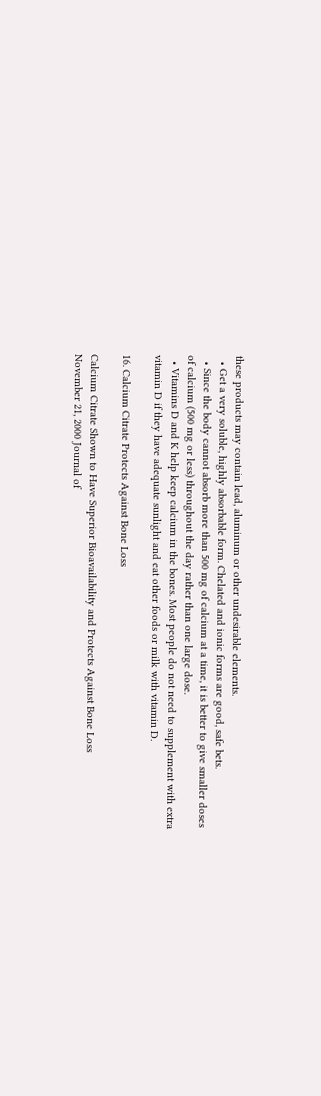these products may contain lead, aluminum or other undesirable elements.
  • Get a very soluble, highly absorbable form. Chelated and ionic forms are good, safe bets.
  • Since the body cannot absorb more than 500 mg of calcium at a time, it is better to give smaller doses of calcium (500 mg or less) throughout the day rather than one large dose.
  • Vitamins D and K help keep calcium in the bones. Most people do not need to supplement with extra vitamin D if they have adequate sunlight and eat other foods or milk with vitamin D.

16. Calcium Citrate Protects Against Bone Loss

Calcium Citrate Shown to Have Superior Bioavailability and Protects Against Bone Loss
November 21, 2000 Journal of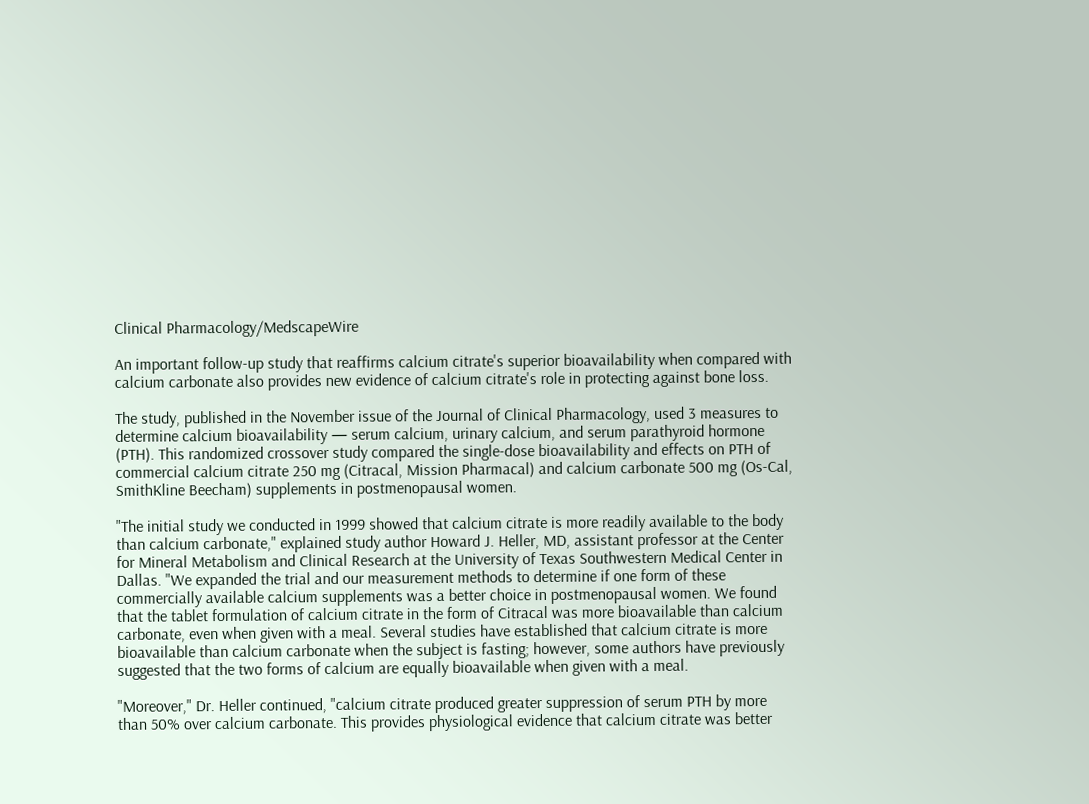Clinical Pharmacology/MedscapeWire

An important follow-up study that reaffirms calcium citrate's superior bioavailability when compared with calcium carbonate also provides new evidence of calcium citrate's role in protecting against bone loss.

The study, published in the November issue of the Journal of Clinical Pharmacology, used 3 measures to determine calcium bioavailability — serum calcium, urinary calcium, and serum parathyroid hormone (PTH). This randomized crossover study compared the single-dose bioavailability and effects on PTH of commercial calcium citrate 250 mg (Citracal, Mission Pharmacal) and calcium carbonate 500 mg (Os-Cal, SmithKline Beecham) supplements in postmenopausal women.

"The initial study we conducted in 1999 showed that calcium citrate is more readily available to the body than calcium carbonate," explained study author Howard J. Heller, MD, assistant professor at the Center for Mineral Metabolism and Clinical Research at the University of Texas Southwestern Medical Center in Dallas. "We expanded the trial and our measurement methods to determine if one form of these commercially available calcium supplements was a better choice in postmenopausal women. We found that the tablet formulation of calcium citrate in the form of Citracal was more bioavailable than calcium carbonate, even when given with a meal. Several studies have established that calcium citrate is more bioavailable than calcium carbonate when the subject is fasting; however, some authors have previously suggested that the two forms of calcium are equally bioavailable when given with a meal.

"Moreover," Dr. Heller continued, "calcium citrate produced greater suppression of serum PTH by more than 50% over calcium carbonate. This provides physiological evidence that calcium citrate was better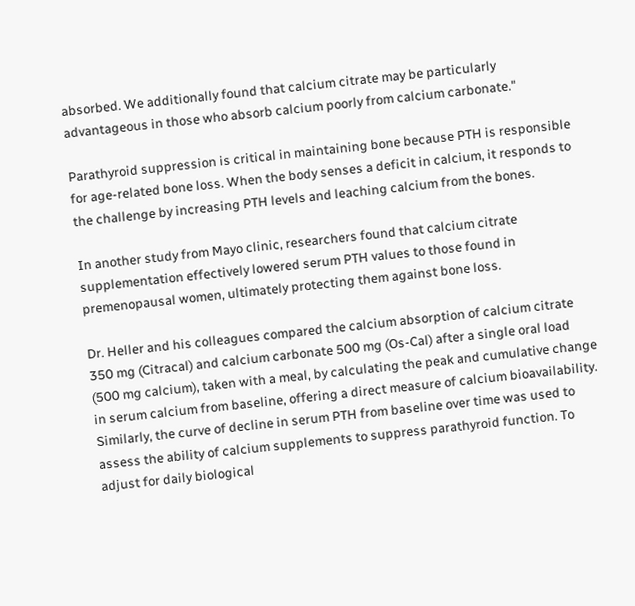absorbed. We additionally found that calcium citrate may be particularly advantageous in those who absorb calcium poorly from calcium carbonate."

Parathyroid suppression is critical in maintaining bone because PTH is responsible for age-related bone loss. When the body senses a deficit in calcium, it responds to the challenge by increasing PTH levels and leaching calcium from the bones.

In another study from Mayo clinic, researchers found that calcium citrate supplementation effectively lowered serum PTH values to those found in premenopausal women, ultimately protecting them against bone loss.

Dr. Heller and his colleagues compared the calcium absorption of calcium citrate 350 mg (Citracal) and calcium carbonate 500 mg (Os-Cal) after a single oral load (500 mg calcium), taken with a meal, by calculating the peak and cumulative change in serum calcium from baseline, offering a direct measure of calcium bioavailability. Similarly, the curve of decline in serum PTH from baseline over time was used to assess the ability of calcium supplements to suppress parathyroid function. To adjust for daily biological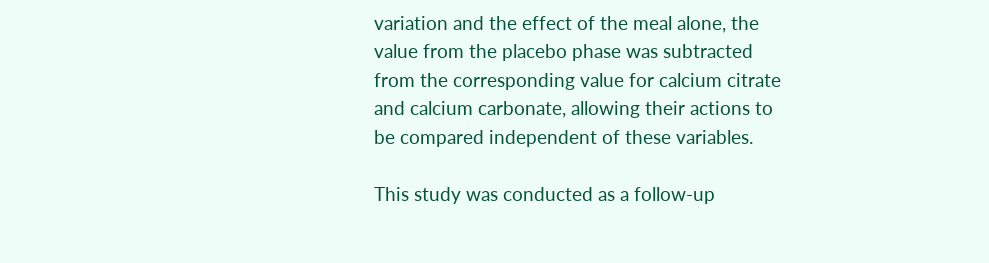variation and the effect of the meal alone, the value from the placebo phase was subtracted from the corresponding value for calcium citrate and calcium carbonate, allowing their actions to be compared independent of these variables.

This study was conducted as a follow-up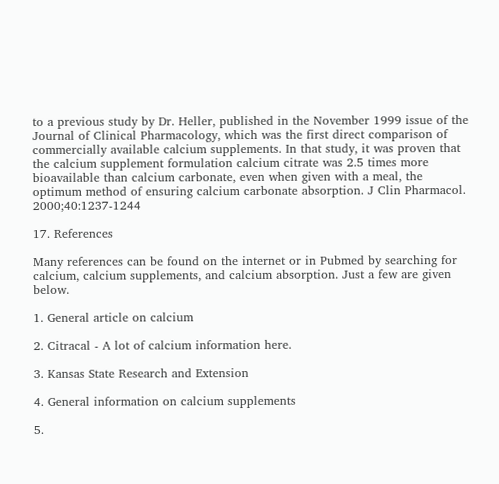to a previous study by Dr. Heller, published in the November 1999 issue of the Journal of Clinical Pharmacology, which was the first direct comparison of commercially available calcium supplements. In that study, it was proven that the calcium supplement formulation calcium citrate was 2.5 times more bioavailable than calcium carbonate, even when given with a meal, the optimum method of ensuring calcium carbonate absorption. J Clin Pharmacol. 2000;40:1237-1244

17. References

Many references can be found on the internet or in Pubmed by searching for calcium, calcium supplements, and calcium absorption. Just a few are given below.

1. General article on calcium

2. Citracal - A lot of calcium information here.

3. Kansas State Research and Extension

4. General information on calcium supplements

5.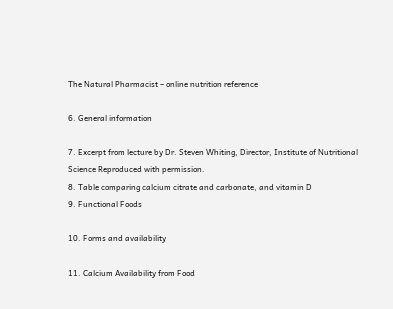The Natural Pharmacist – online nutrition reference

6. General information

7. Excerpt from lecture by Dr. Steven Whiting, Director, Institute of Nutritional Science Reproduced with permission.
8. Table comparing calcium citrate and carbonate, and vitamin D
9. Functional Foods

10. Forms and availability

11. Calcium Availability from Food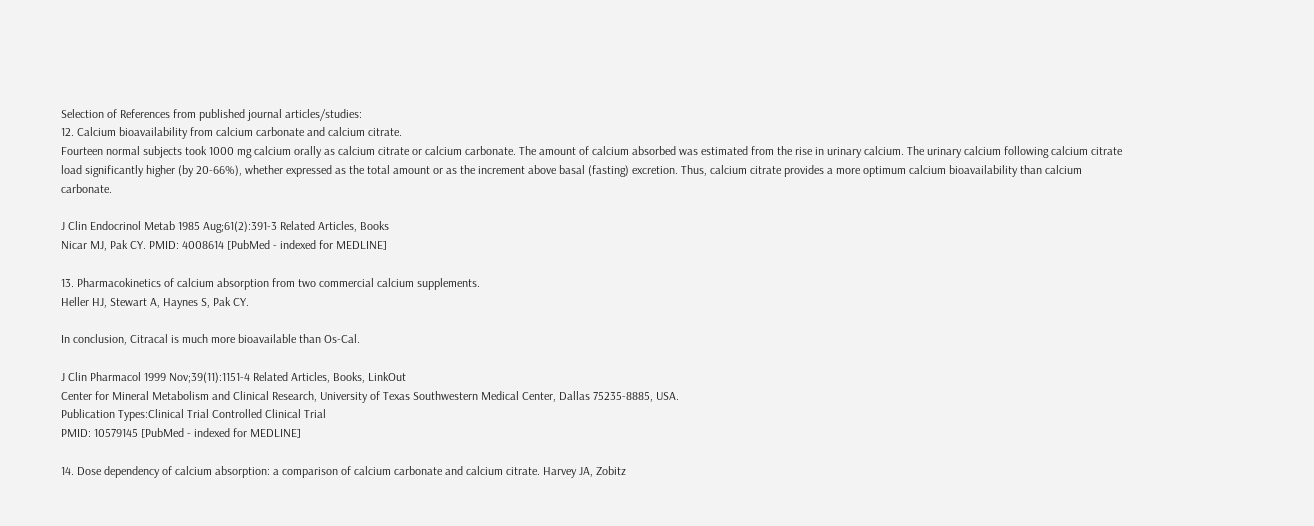Selection of References from published journal articles/studies:
12. Calcium bioavailability from calcium carbonate and calcium citrate.
Fourteen normal subjects took 1000 mg calcium orally as calcium citrate or calcium carbonate. The amount of calcium absorbed was estimated from the rise in urinary calcium. The urinary calcium following calcium citrate load significantly higher (by 20-66%), whether expressed as the total amount or as the increment above basal (fasting) excretion. Thus, calcium citrate provides a more optimum calcium bioavailability than calcium carbonate.

J Clin Endocrinol Metab 1985 Aug;61(2):391-3 Related Articles, Books
Nicar MJ, Pak CY. PMID: 4008614 [PubMed - indexed for MEDLINE]

13. Pharmacokinetics of calcium absorption from two commercial calcium supplements.
Heller HJ, Stewart A, Haynes S, Pak CY.

In conclusion, Citracal is much more bioavailable than Os-Cal.

J Clin Pharmacol 1999 Nov;39(11):1151-4 Related Articles, Books, LinkOut
Center for Mineral Metabolism and Clinical Research, University of Texas Southwestern Medical Center, Dallas 75235-8885, USA.
Publication Types:Clinical Trial Controlled Clinical Trial
PMID: 10579145 [PubMed - indexed for MEDLINE]

14. Dose dependency of calcium absorption: a comparison of calcium carbonate and calcium citrate. Harvey JA, Zobitz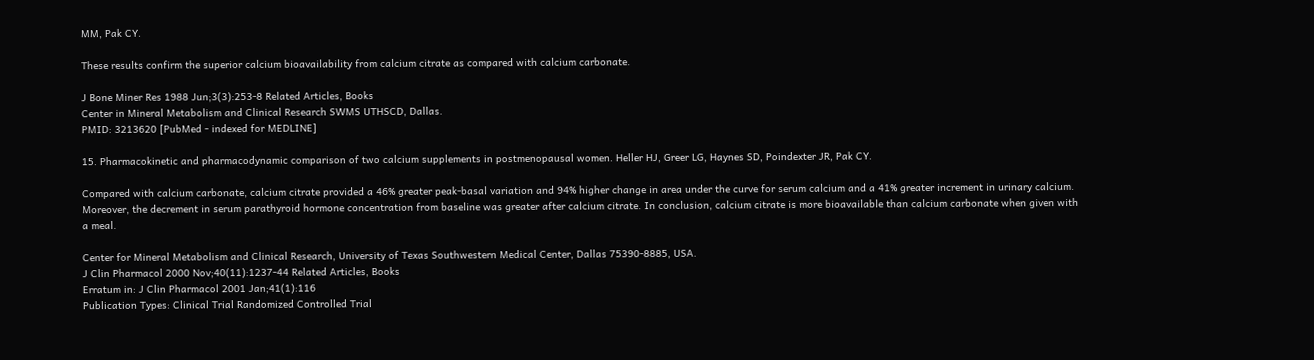MM, Pak CY.

These results confirm the superior calcium bioavailability from calcium citrate as compared with calcium carbonate.

J Bone Miner Res 1988 Jun;3(3):253-8 Related Articles, Books
Center in Mineral Metabolism and Clinical Research SWMS UTHSCD, Dallas.
PMID: 3213620 [PubMed - indexed for MEDLINE]

15. Pharmacokinetic and pharmacodynamic comparison of two calcium supplements in postmenopausal women. Heller HJ, Greer LG, Haynes SD, Poindexter JR, Pak CY.

Compared with calcium carbonate, calcium citrate provided a 46% greater peak-basal variation and 94% higher change in area under the curve for serum calcium and a 41% greater increment in urinary calcium. Moreover, the decrement in serum parathyroid hormone concentration from baseline was greater after calcium citrate. In conclusion, calcium citrate is more bioavailable than calcium carbonate when given with a meal.

Center for Mineral Metabolism and Clinical Research, University of Texas Southwestern Medical Center, Dallas 75390-8885, USA.
J Clin Pharmacol 2000 Nov;40(11):1237-44 Related Articles, Books
Erratum in: J Clin Pharmacol 2001 Jan;41(1):116
Publication Types: Clinical Trial Randomized Controlled Trial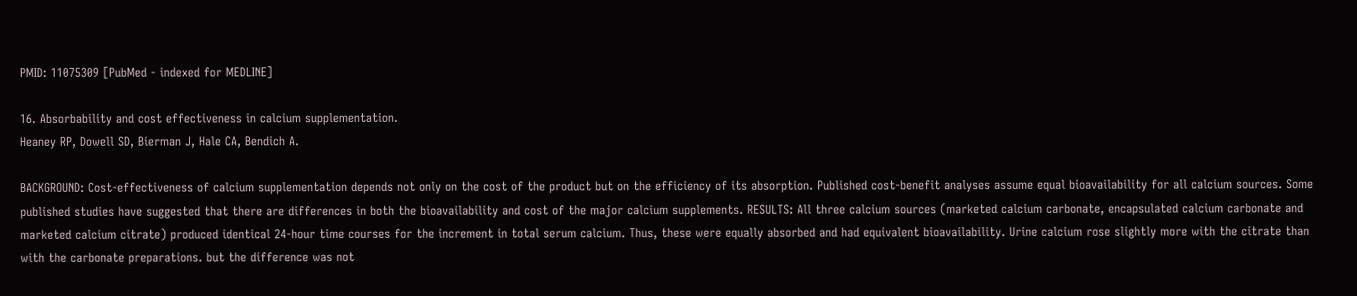PMID: 11075309 [PubMed - indexed for MEDLINE]

16. Absorbability and cost effectiveness in calcium supplementation.
Heaney RP, Dowell SD, Bierman J, Hale CA, Bendich A.

BACKGROUND: Cost-effectiveness of calcium supplementation depends not only on the cost of the product but on the efficiency of its absorption. Published cost-benefit analyses assume equal bioavailability for all calcium sources. Some published studies have suggested that there are differences in both the bioavailability and cost of the major calcium supplements. RESULTS: All three calcium sources (marketed calcium carbonate, encapsulated calcium carbonate and marketed calcium citrate) produced identical 24-hour time courses for the increment in total serum calcium. Thus, these were equally absorbed and had equivalent bioavailability. Urine calcium rose slightly more with the citrate than with the carbonate preparations. but the difference was not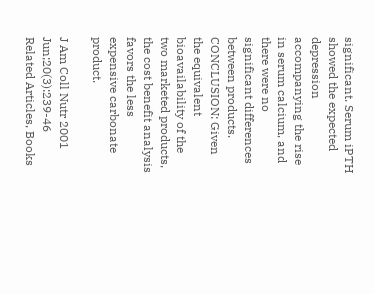significant. Serum iPTH showed the expected depression accompanying the rise in serum calcium, and there were no significant differences between products. CONCLUSION: Given the equivalent bioavailability of the two marketed products, the cost benefit analysis favors the less expensive carbonate product.

J Am Coll Nutr 2001 Jun;20(3):239-46 Related Articles, Books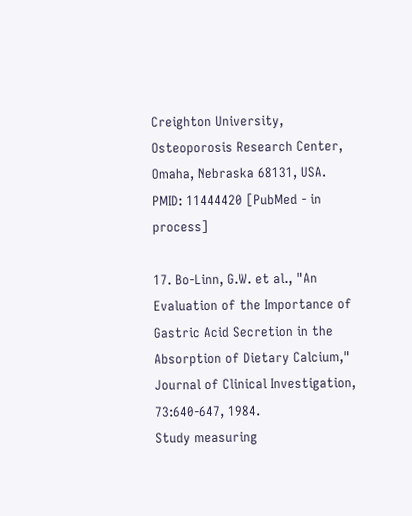Creighton University, Osteoporosis Research Center, Omaha, Nebraska 68131, USA.
PMID: 11444420 [PubMed - in process]

17. Bo-Linn, G.W. et al., "An Evaluation of the Importance of Gastric Acid Secretion in the Absorption of Dietary Calcium," Journal of Clinical Investigation, 73:640-647, 1984.
Study measuring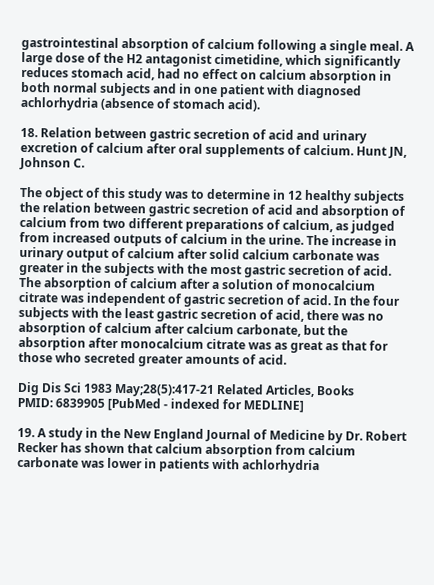gastrointestinal absorption of calcium following a single meal. A large dose of the H2 antagonist cimetidine, which significantly reduces stomach acid, had no effect on calcium absorption in both normal subjects and in one patient with diagnosed achlorhydria (absence of stomach acid).

18. Relation between gastric secretion of acid and urinary excretion of calcium after oral supplements of calcium. Hunt JN, Johnson C.

The object of this study was to determine in 12 healthy subjects the relation between gastric secretion of acid and absorption of calcium from two different preparations of calcium, as judged from increased outputs of calcium in the urine. The increase in urinary output of calcium after solid calcium carbonate was greater in the subjects with the most gastric secretion of acid. The absorption of calcium after a solution of monocalcium citrate was independent of gastric secretion of acid. In the four subjects with the least gastric secretion of acid, there was no absorption of calcium after calcium carbonate, but the absorption after monocalcium citrate was as great as that for those who secreted greater amounts of acid.

Dig Dis Sci 1983 May;28(5):417-21 Related Articles, Books
PMID: 6839905 [PubMed - indexed for MEDLINE]

19. A study in the New England Journal of Medicine by Dr. Robert Recker has shown that calcium absorption from calcium carbonate was lower in patients with achlorhydria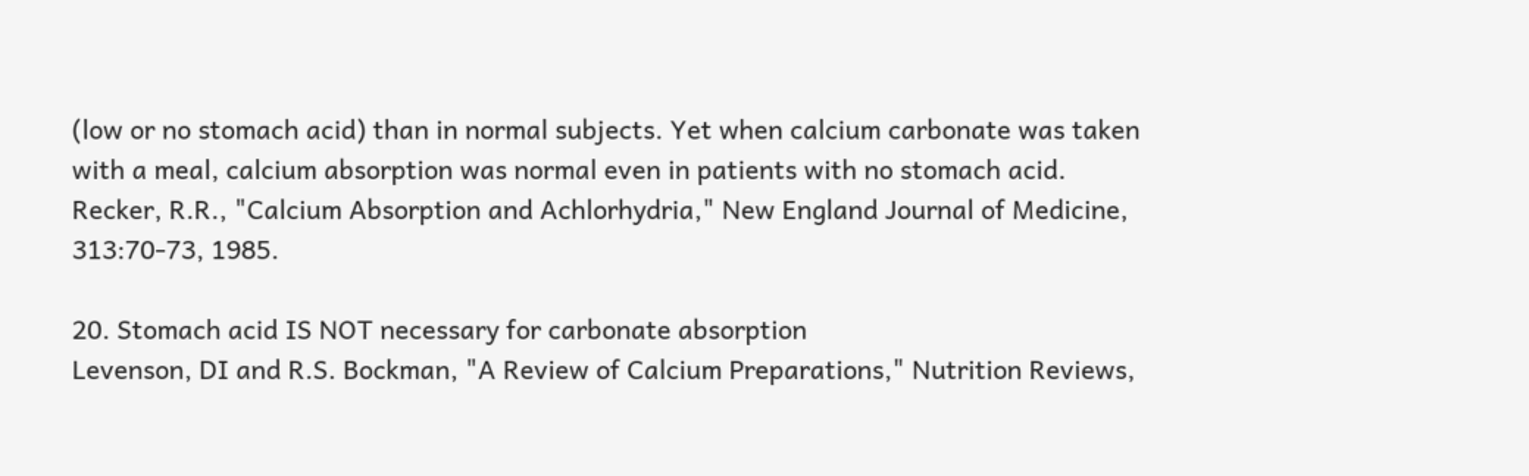(low or no stomach acid) than in normal subjects. Yet when calcium carbonate was taken with a meal, calcium absorption was normal even in patients with no stomach acid.
Recker, R.R., "Calcium Absorption and Achlorhydria," New England Journal of Medicine, 313:70-73, 1985.

20. Stomach acid IS NOT necessary for carbonate absorption
Levenson, DI and R.S. Bockman, "A Review of Calcium Preparations," Nutrition Reviews,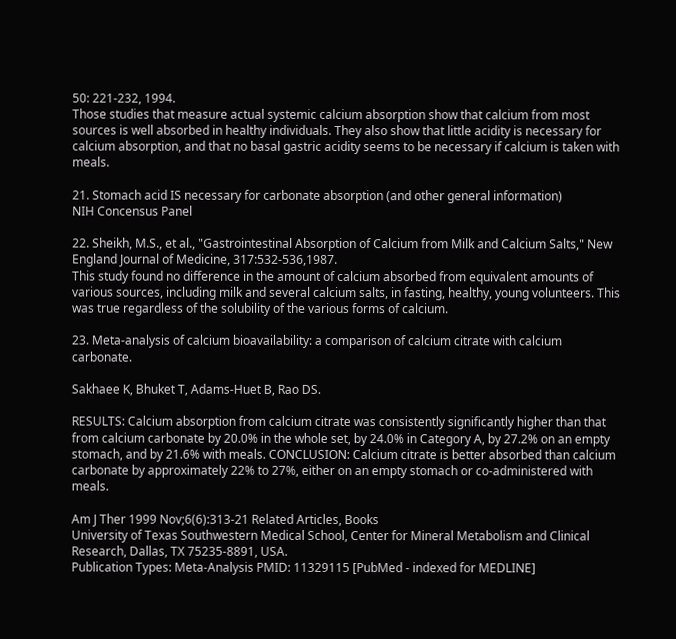50: 221-232, 1994.
Those studies that measure actual systemic calcium absorption show that calcium from most sources is well absorbed in healthy individuals. They also show that little acidity is necessary for calcium absorption, and that no basal gastric acidity seems to be necessary if calcium is taken with meals.

21. Stomach acid IS necessary for carbonate absorption (and other general information)
NIH Concensus Panel

22. Sheikh, M.S., et al., "Gastrointestinal Absorption of Calcium from Milk and Calcium Salts," New England Journal of Medicine, 317:532-536,1987.
This study found no difference in the amount of calcium absorbed from equivalent amounts of various sources, including milk and several calcium salts, in fasting, healthy, young volunteers. This was true regardless of the solubility of the various forms of calcium.

23. Meta-analysis of calcium bioavailability: a comparison of calcium citrate with calcium carbonate.

Sakhaee K, Bhuket T, Adams-Huet B, Rao DS.

RESULTS: Calcium absorption from calcium citrate was consistently significantly higher than that from calcium carbonate by 20.0% in the whole set, by 24.0% in Category A, by 27.2% on an empty stomach, and by 21.6% with meals. CONCLUSION: Calcium citrate is better absorbed than calcium carbonate by approximately 22% to 27%, either on an empty stomach or co-administered with meals.

Am J Ther 1999 Nov;6(6):313-21 Related Articles, Books
University of Texas Southwestern Medical School, Center for Mineral Metabolism and Clinical Research, Dallas, TX 75235-8891, USA.
Publication Types: Meta-Analysis PMID: 11329115 [PubMed - indexed for MEDLINE]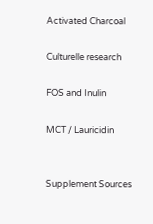Activated Charcoal

Culturelle research

FOS and Inulin

MCT / Lauricidin


Supplement Sources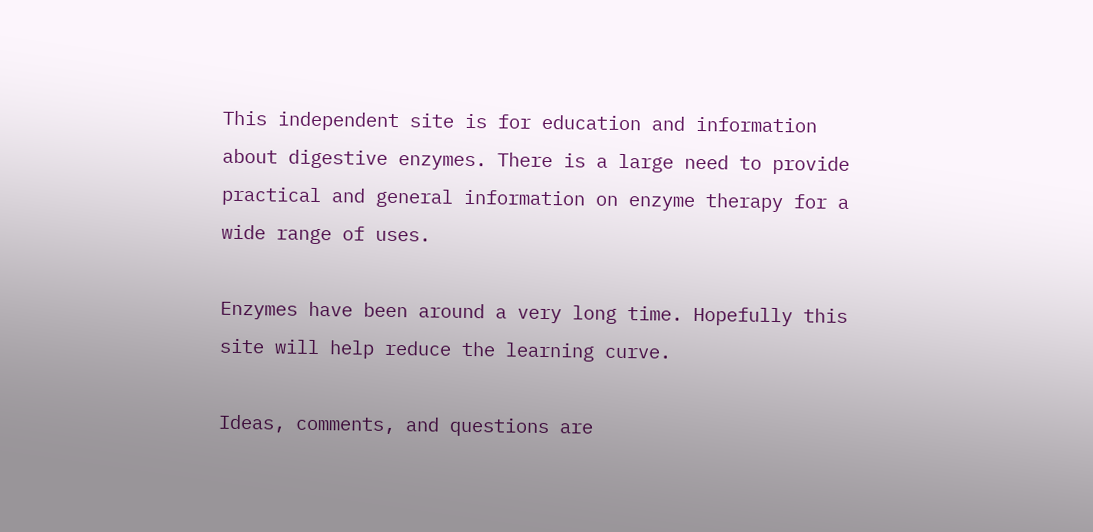This independent site is for education and information about digestive enzymes. There is a large need to provide practical and general information on enzyme therapy for a wide range of uses.

Enzymes have been around a very long time. Hopefully this site will help reduce the learning curve.

Ideas, comments, and questions are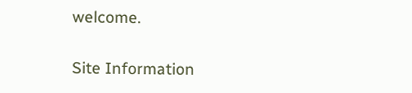welcome.

Site Information